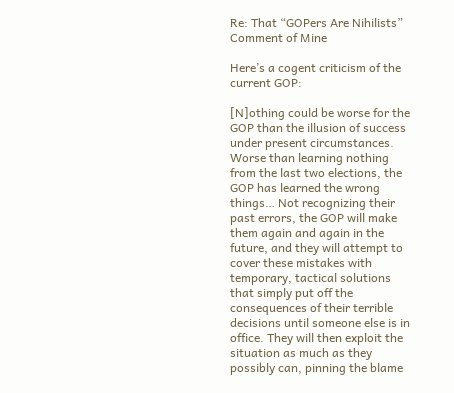Re: That “GOPers Are Nihilists” Comment of Mine

Here’s a cogent criticism of the current GOP:

[N]othing could be worse for the GOP than the illusion of success under present circumstances. Worse than learning nothing from the last two elections, the GOP has learned the wrong things… Not recognizing their past errors, the GOP will make them again and again in the future, and they will attempt to cover these mistakes with temporary, tactical solutions that simply put off the consequences of their terrible decisions until someone else is in office. They will then exploit the situation as much as they possibly can, pinning the blame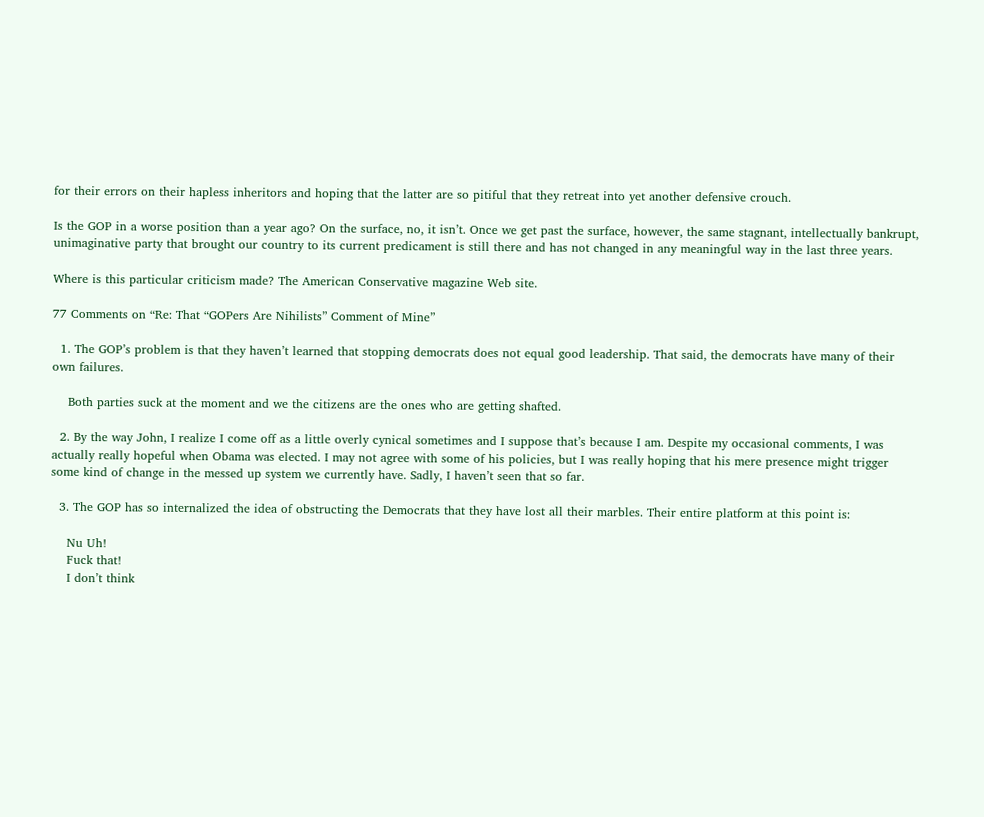for their errors on their hapless inheritors and hoping that the latter are so pitiful that they retreat into yet another defensive crouch.

Is the GOP in a worse position than a year ago? On the surface, no, it isn’t. Once we get past the surface, however, the same stagnant, intellectually bankrupt, unimaginative party that brought our country to its current predicament is still there and has not changed in any meaningful way in the last three years.

Where is this particular criticism made? The American Conservative magazine Web site.

77 Comments on “Re: That “GOPers Are Nihilists” Comment of Mine”

  1. The GOP’s problem is that they haven’t learned that stopping democrats does not equal good leadership. That said, the democrats have many of their own failures.

    Both parties suck at the moment and we the citizens are the ones who are getting shafted.

  2. By the way John, I realize I come off as a little overly cynical sometimes and I suppose that’s because I am. Despite my occasional comments, I was actually really hopeful when Obama was elected. I may not agree with some of his policies, but I was really hoping that his mere presence might trigger some kind of change in the messed up system we currently have. Sadly, I haven’t seen that so far.

  3. The GOP has so internalized the idea of obstructing the Democrats that they have lost all their marbles. Their entire platform at this point is:

    Nu Uh!
    Fuck that!
    I don’t think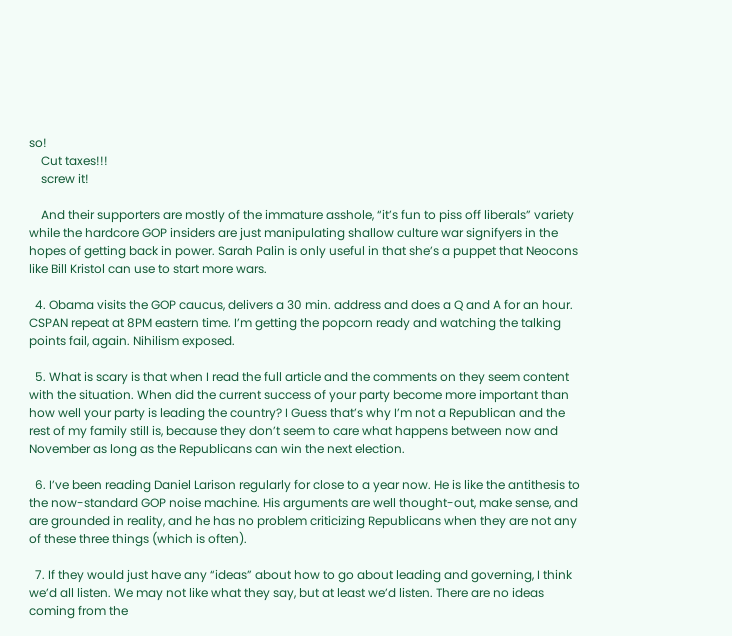so!
    Cut taxes!!!
    screw it!

    And their supporters are mostly of the immature asshole, “it’s fun to piss off liberals” variety while the hardcore GOP insiders are just manipulating shallow culture war signifyers in the hopes of getting back in power. Sarah Palin is only useful in that she’s a puppet that Neocons like Bill Kristol can use to start more wars.

  4. Obama visits the GOP caucus, delivers a 30 min. address and does a Q and A for an hour. CSPAN repeat at 8PM eastern time. I’m getting the popcorn ready and watching the talking points fail, again. Nihilism exposed.

  5. What is scary is that when I read the full article and the comments on they seem content with the situation. When did the current success of your party become more important than how well your party is leading the country? I Guess that’s why I’m not a Republican and the rest of my family still is, because they don’t seem to care what happens between now and November as long as the Republicans can win the next election.

  6. I’ve been reading Daniel Larison regularly for close to a year now. He is like the antithesis to the now-standard GOP noise machine. His arguments are well thought-out, make sense, and are grounded in reality, and he has no problem criticizing Republicans when they are not any of these three things (which is often).

  7. If they would just have any “ideas” about how to go about leading and governing, I think we’d all listen. We may not like what they say, but at least we’d listen. There are no ideas coming from the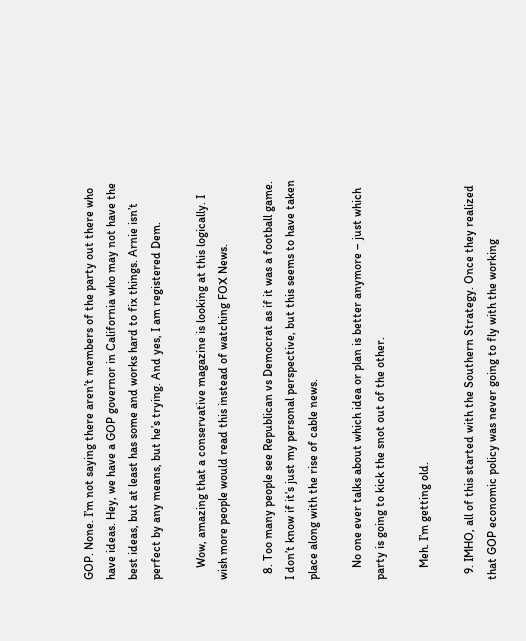GOP. None. I’m not saying there aren’t members of the party out there who have ideas. Hey, we have a GOP governor in California who may not have the best ideas, but at least has some and works hard to fix things. Arnie isn’t perfect by any means, but he’s trying. And yes, I am registered Dem.

    Wow, amazing that a conservative magazine is looking at this logically. I wish more people would read this instead of watching FOX News.

  8. Too many people see Republican vs Democrat as if it was a football game. I don’t know if it’s just my personal perspective, but this seems to have taken place along with the rise of cable news.

    No one ever talks about which idea or plan is better anymore – just which party is going to kick the snot out of the other.

    Meh. I’m getting old.

  9. IMHO, all of this started with the Southern Strategy. Once they realized that GOP economic policy was never going to fly with the working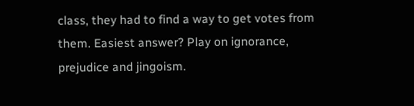class, they had to find a way to get votes from them. Easiest answer? Play on ignorance, prejudice and jingoism.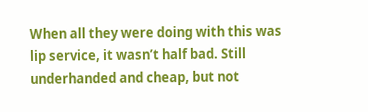When all they were doing with this was lip service, it wasn’t half bad. Still underhanded and cheap, but not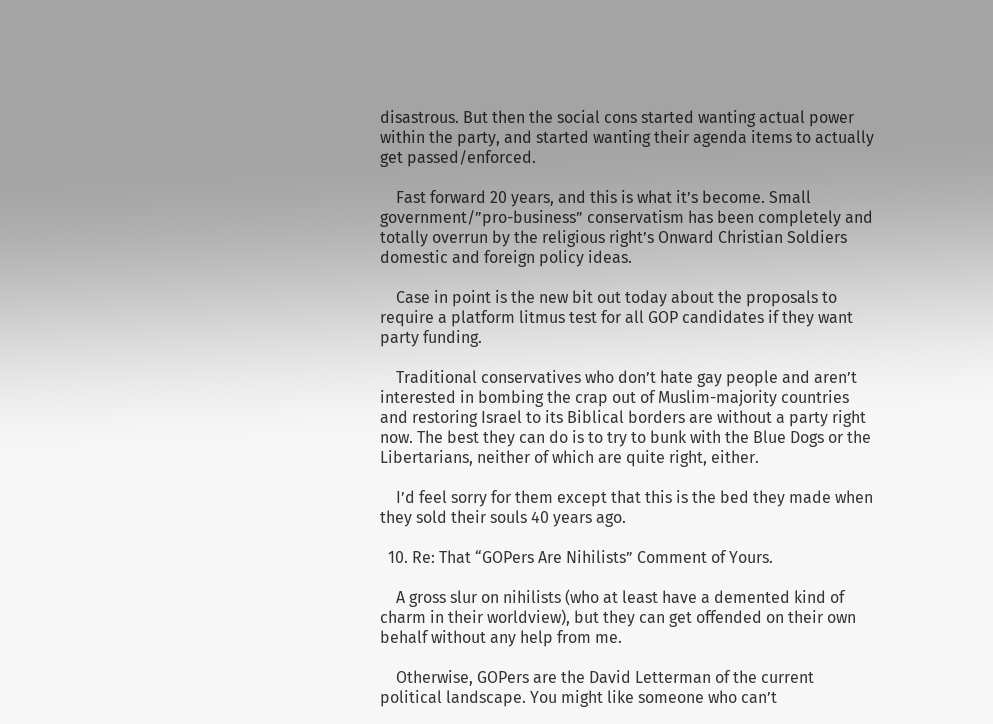disastrous. But then the social cons started wanting actual power within the party, and started wanting their agenda items to actually get passed/enforced.

    Fast forward 20 years, and this is what it’s become. Small government/”pro-business” conservatism has been completely and totally overrun by the religious right’s Onward Christian Soldiers domestic and foreign policy ideas.

    Case in point is the new bit out today about the proposals to require a platform litmus test for all GOP candidates if they want party funding.

    Traditional conservatives who don’t hate gay people and aren’t interested in bombing the crap out of Muslim-majority countries and restoring Israel to its Biblical borders are without a party right now. The best they can do is to try to bunk with the Blue Dogs or the Libertarians, neither of which are quite right, either.

    I’d feel sorry for them except that this is the bed they made when they sold their souls 40 years ago.

  10. Re: That “GOPers Are Nihilists” Comment of Yours.

    A gross slur on nihilists (who at least have a demented kind of charm in their worldview), but they can get offended on their own behalf without any help from me.

    Otherwise, GOPers are the David Letterman of the current political landscape. You might like someone who can’t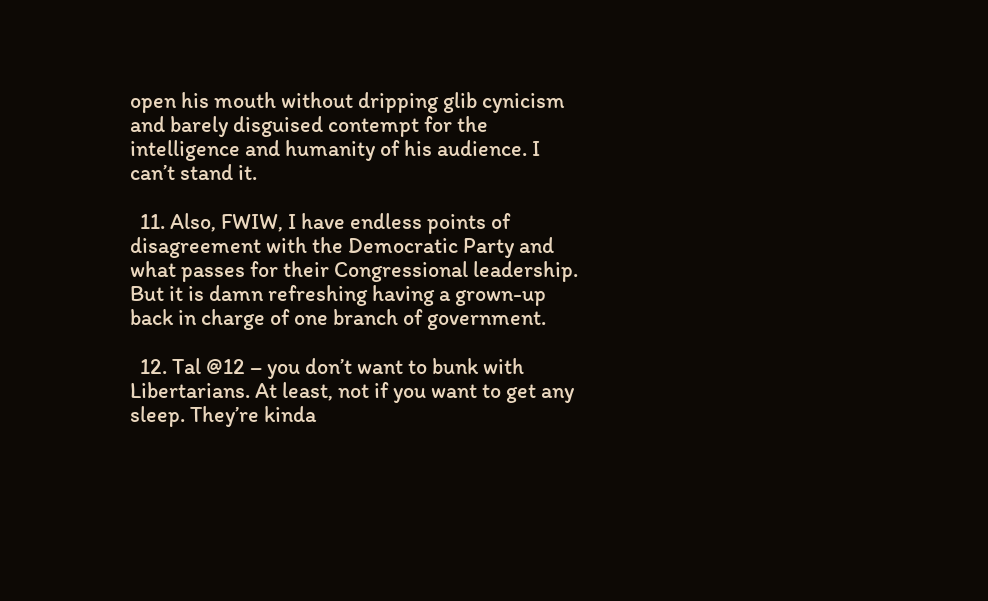open his mouth without dripping glib cynicism and barely disguised contempt for the intelligence and humanity of his audience. I can’t stand it.

  11. Also, FWIW, I have endless points of disagreement with the Democratic Party and what passes for their Congressional leadership. But it is damn refreshing having a grown-up back in charge of one branch of government.

  12. Tal @12 – you don’t want to bunk with Libertarians. At least, not if you want to get any sleep. They’re kinda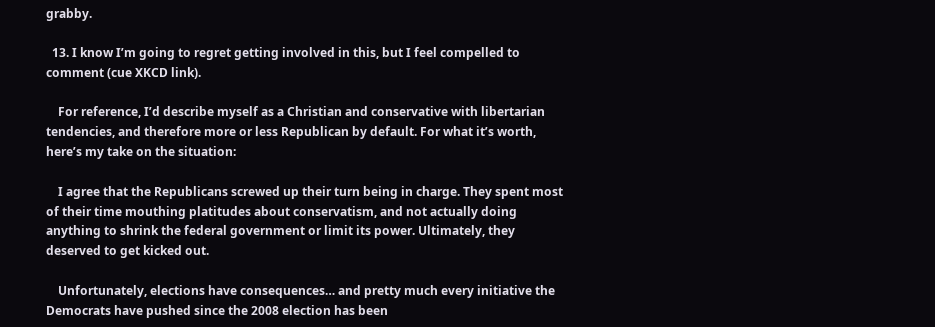grabby.

  13. I know I’m going to regret getting involved in this, but I feel compelled to comment (cue XKCD link).

    For reference, I’d describe myself as a Christian and conservative with libertarian tendencies, and therefore more or less Republican by default. For what it’s worth, here’s my take on the situation:

    I agree that the Republicans screwed up their turn being in charge. They spent most of their time mouthing platitudes about conservatism, and not actually doing anything to shrink the federal government or limit its power. Ultimately, they deserved to get kicked out.

    Unfortunately, elections have consequences… and pretty much every initiative the Democrats have pushed since the 2008 election has been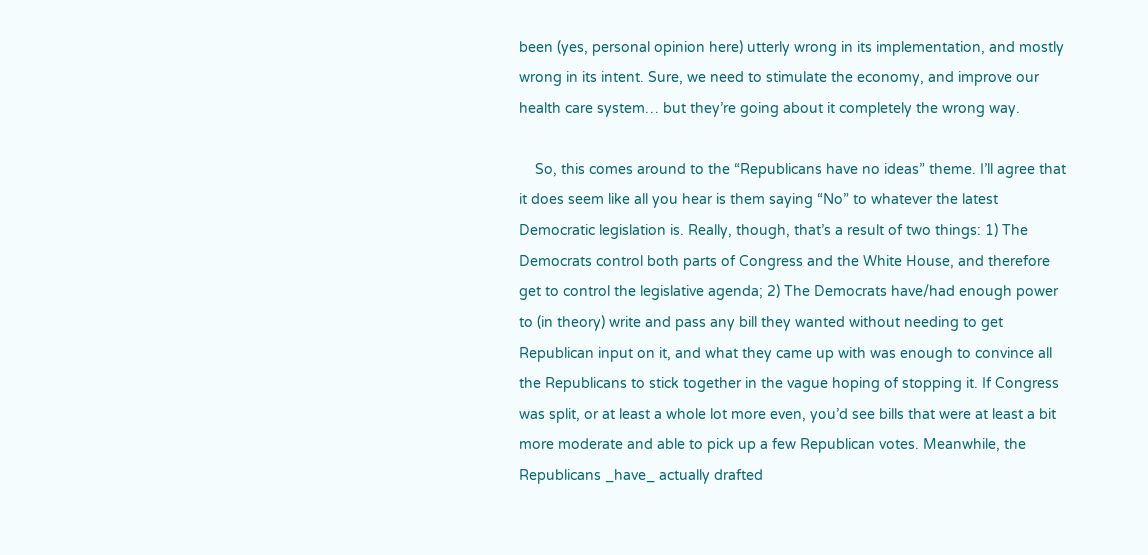been (yes, personal opinion here) utterly wrong in its implementation, and mostly wrong in its intent. Sure, we need to stimulate the economy, and improve our health care system… but they’re going about it completely the wrong way.

    So, this comes around to the “Republicans have no ideas” theme. I’ll agree that it does seem like all you hear is them saying “No” to whatever the latest Democratic legislation is. Really, though, that’s a result of two things: 1) The Democrats control both parts of Congress and the White House, and therefore get to control the legislative agenda; 2) The Democrats have/had enough power to (in theory) write and pass any bill they wanted without needing to get Republican input on it, and what they came up with was enough to convince all the Republicans to stick together in the vague hoping of stopping it. If Congress was split, or at least a whole lot more even, you’d see bills that were at least a bit more moderate and able to pick up a few Republican votes. Meanwhile, the Republicans _have_ actually drafted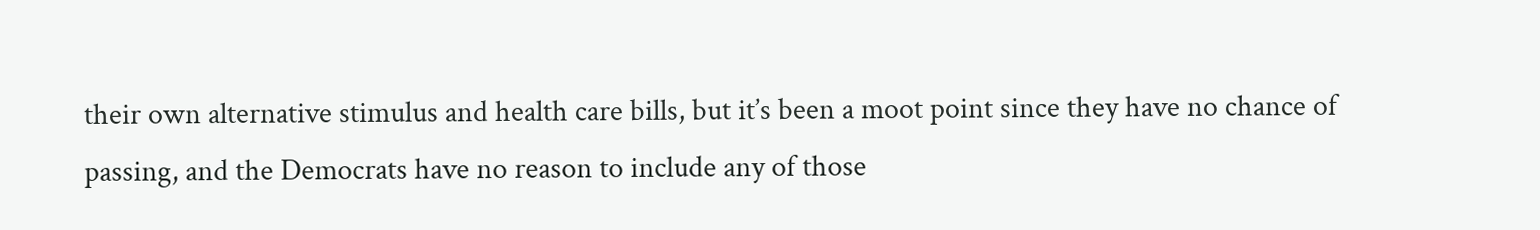their own alternative stimulus and health care bills, but it’s been a moot point since they have no chance of passing, and the Democrats have no reason to include any of those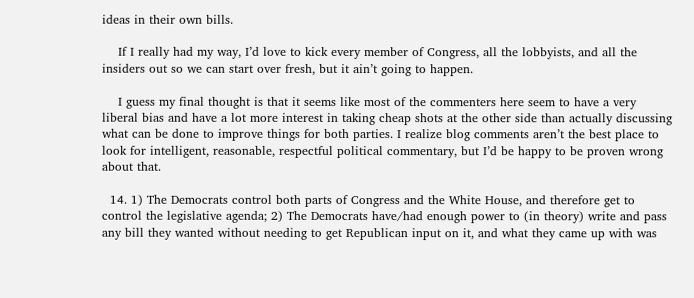ideas in their own bills.

    If I really had my way, I’d love to kick every member of Congress, all the lobbyists, and all the insiders out so we can start over fresh, but it ain’t going to happen.

    I guess my final thought is that it seems like most of the commenters here seem to have a very liberal bias and have a lot more interest in taking cheap shots at the other side than actually discussing what can be done to improve things for both parties. I realize blog comments aren’t the best place to look for intelligent, reasonable, respectful political commentary, but I’d be happy to be proven wrong about that.

  14. 1) The Democrats control both parts of Congress and the White House, and therefore get to control the legislative agenda; 2) The Democrats have/had enough power to (in theory) write and pass any bill they wanted without needing to get Republican input on it, and what they came up with was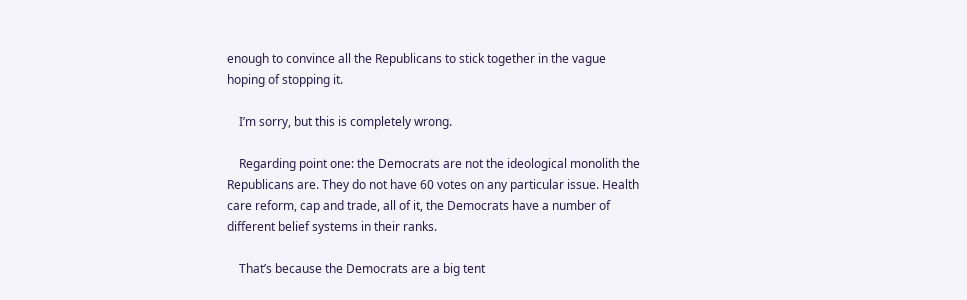enough to convince all the Republicans to stick together in the vague hoping of stopping it.

    I’m sorry, but this is completely wrong.

    Regarding point one: the Democrats are not the ideological monolith the Republicans are. They do not have 60 votes on any particular issue. Health care reform, cap and trade, all of it, the Democrats have a number of different belief systems in their ranks.

    That’s because the Democrats are a big tent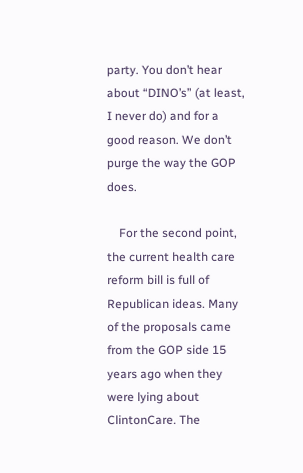party. You don’t hear about “DINO’s” (at least, I never do) and for a good reason. We don’t purge the way the GOP does.

    For the second point, the current health care reform bill is full of Republican ideas. Many of the proposals came from the GOP side 15 years ago when they were lying about ClintonCare. The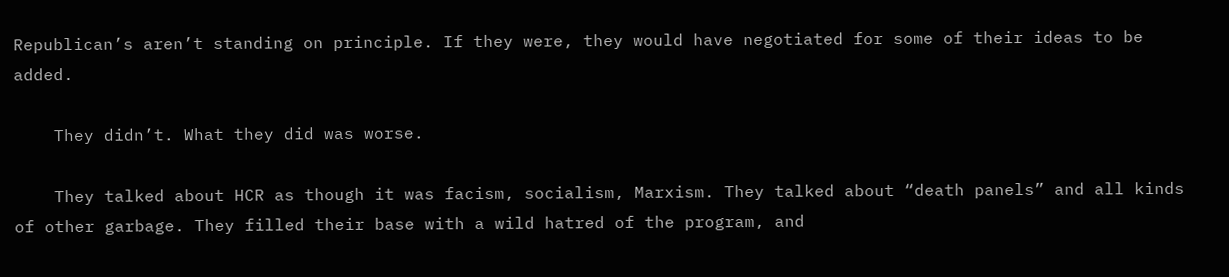Republican’s aren’t standing on principle. If they were, they would have negotiated for some of their ideas to be added.

    They didn’t. What they did was worse.

    They talked about HCR as though it was facism, socialism, Marxism. They talked about “death panels” and all kinds of other garbage. They filled their base with a wild hatred of the program, and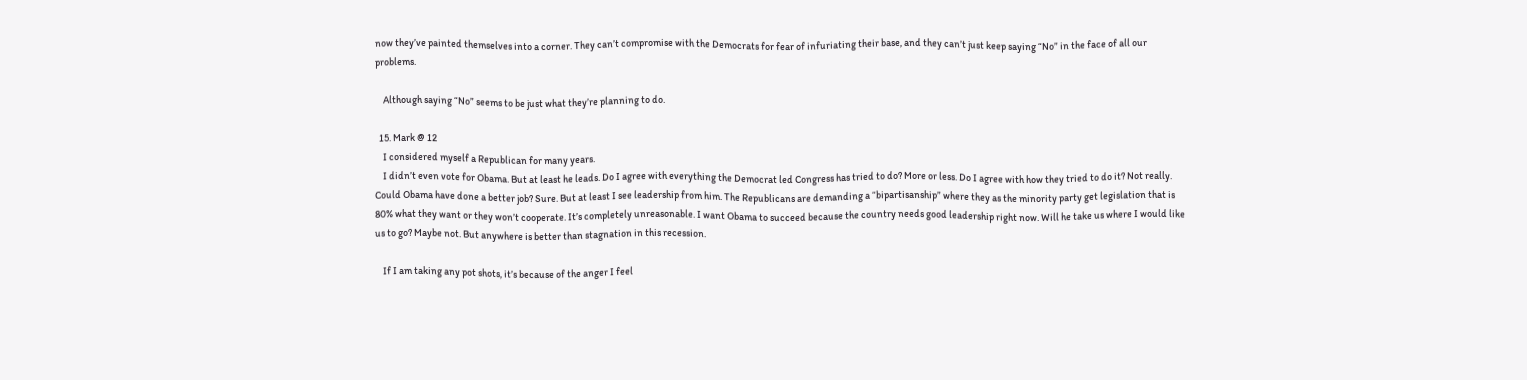now they’ve painted themselves into a corner. They can’t compromise with the Democrats for fear of infuriating their base, and they can’t just keep saying “No” in the face of all our problems.

    Although saying “No” seems to be just what they’re planning to do.

  15. Mark @ 12
    I considered myself a Republican for many years.
    I didn’t even vote for Obama. But at least he leads. Do I agree with everything the Democrat led Congress has tried to do? More or less. Do I agree with how they tried to do it? Not really. Could Obama have done a better job? Sure. But at least I see leadership from him. The Republicans are demanding a “bipartisanship” where they as the minority party get legislation that is 80% what they want or they won’t cooperate. It’s completely unreasonable. I want Obama to succeed because the country needs good leadership right now. Will he take us where I would like us to go? Maybe not. But anywhere is better than stagnation in this recession.

    If I am taking any pot shots, it’s because of the anger I feel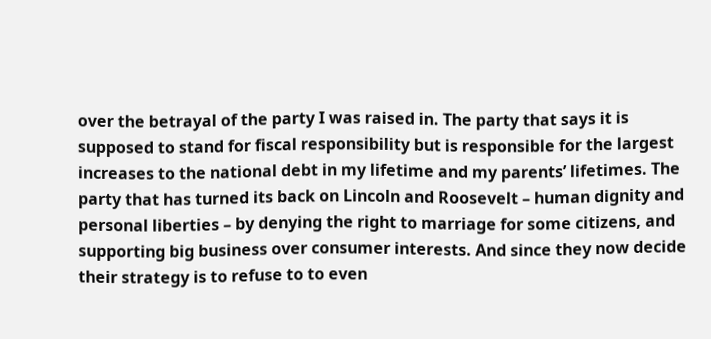over the betrayal of the party I was raised in. The party that says it is supposed to stand for fiscal responsibility but is responsible for the largest increases to the national debt in my lifetime and my parents’ lifetimes. The party that has turned its back on Lincoln and Roosevelt – human dignity and personal liberties – by denying the right to marriage for some citizens, and supporting big business over consumer interests. And since they now decide their strategy is to refuse to to even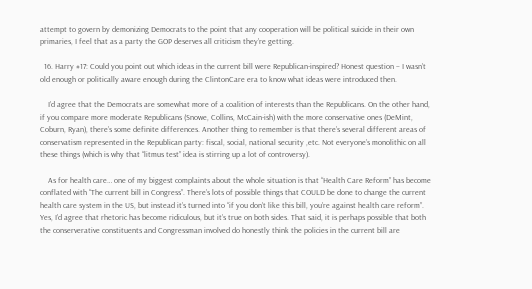attempt to govern by demonizing Democrats to the point that any cooperation will be political suicide in their own primaries, I feel that as a party the GOP deserves all criticism they’re getting.

  16. Harry #17: Could you point out which ideas in the current bill were Republican-inspired? Honest question – I wasn’t old enough or politically aware enough during the ClintonCare era to know what ideas were introduced then.

    I’d agree that the Democrats are somewhat more of a coalition of interests than the Republicans. On the other hand, if you compare more moderate Republicans (Snowe, Collins, McCain-ish) with the more conservative ones (DeMint, Coburn, Ryan), there’s some definite differences. Another thing to remember is that there’s several different areas of conservatism represented in the Republican party: fiscal, social, national security ,etc. Not everyone’s monolithic on all these things (which is why that “litmus test” idea is stirring up a lot of controversy).

    As for health care… one of my biggest complaints about the whole situation is that “Health Care Reform” has become conflated with “The current bill in Congress”. There’s lots of possible things that COULD be done to change the current health care system in the US, but instead it’s turned into “if you don’t like this bill, you’re against health care reform”. Yes, I’d agree that rhetoric has become ridiculous, but it’s true on both sides. That said, it is perhaps possible that both the conserverative constituents and Congressman involved do honestly think the policies in the current bill are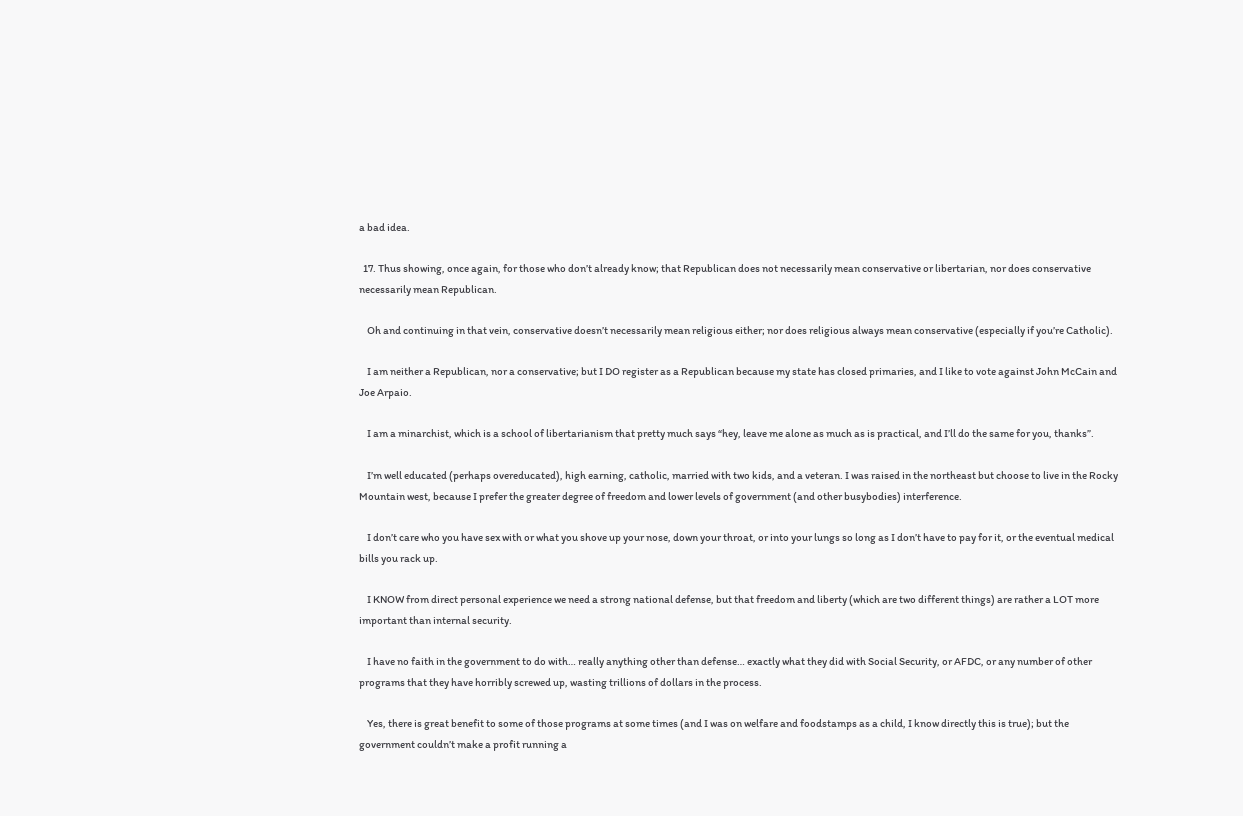a bad idea.

  17. Thus showing, once again, for those who don’t already know; that Republican does not necessarily mean conservative or libertarian, nor does conservative necessarily mean Republican.

    Oh and continuing in that vein, conservative doesn’t necessarily mean religious either; nor does religious always mean conservative (especially if you’re Catholic).

    I am neither a Republican, nor a conservative; but I DO register as a Republican because my state has closed primaries, and I like to vote against John McCain and Joe Arpaio.

    I am a minarchist, which is a school of libertarianism that pretty much says “hey, leave me alone as much as is practical, and I’ll do the same for you, thanks”.

    I’m well educated (perhaps overeducated), high earning, catholic, married with two kids, and a veteran. I was raised in the northeast but choose to live in the Rocky Mountain west, because I prefer the greater degree of freedom and lower levels of government (and other busybodies) interference.

    I don’t care who you have sex with or what you shove up your nose, down your throat, or into your lungs so long as I don’t have to pay for it, or the eventual medical bills you rack up.

    I KNOW from direct personal experience we need a strong national defense, but that freedom and liberty (which are two different things) are rather a LOT more important than internal security.

    I have no faith in the government to do with… really anything other than defense… exactly what they did with Social Security, or AFDC, or any number of other programs that they have horribly screwed up, wasting trillions of dollars in the process.

    Yes, there is great benefit to some of those programs at some times (and I was on welfare and foodstamps as a child, I know directly this is true); but the government couldn’t make a profit running a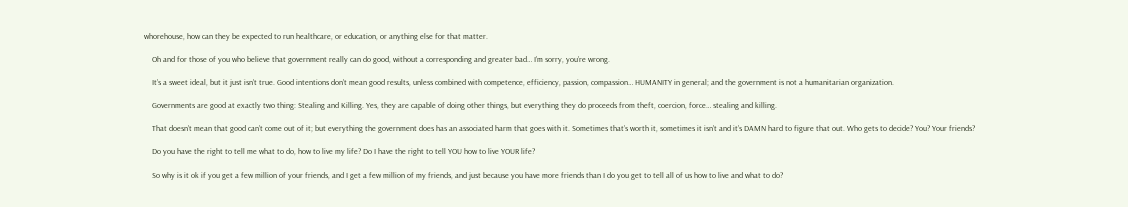whorehouse, how can they be expected to run healthcare, or education, or anything else for that matter.

    Oh and for those of you who believe that government really can do good, without a corresponding and greater bad… I’m sorry, you’re wrong.

    It’s a sweet ideal, but it just isn’t true. Good intentions don’t mean good results, unless combined with competence, efficiency, passion, compassion… HUMANITY in general; and the government is not a humanitarian organization.

    Governments are good at exactly two thing: Stealing and Killing. Yes, they are capable of doing other things, but everything they do proceeds from theft, coercion, force… stealing and killing.

    That doesn’t mean that good can’t come out of it; but everything the government does has an associated harm that goes with it. Sometimes that’s worth it, sometimes it isn’t and it’s DAMN hard to figure that out. Who gets to decide? You? Your friends?

    Do you have the right to tell me what to do, how to live my life? Do I have the right to tell YOU how to live YOUR life?

    So why is it ok if you get a few million of your friends, and I get a few million of my friends, and just because you have more friends than I do you get to tell all of us how to live and what to do?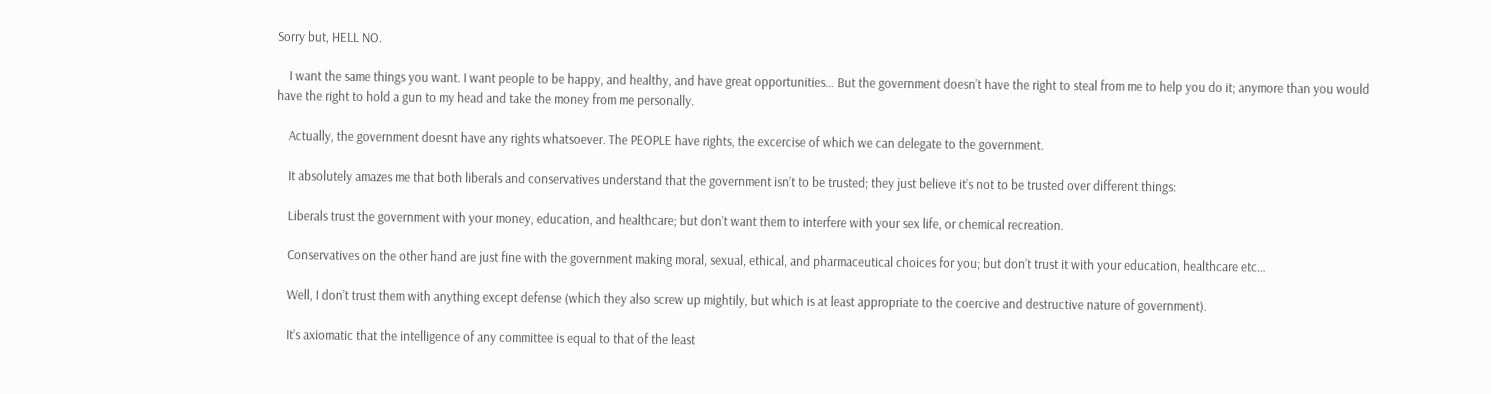Sorry but, HELL NO.

    I want the same things you want. I want people to be happy, and healthy, and have great opportunities… But the government doesn’t have the right to steal from me to help you do it; anymore than you would have the right to hold a gun to my head and take the money from me personally.

    Actually, the government doesnt have any rights whatsoever. The PEOPLE have rights, the excercise of which we can delegate to the government.

    It absolutely amazes me that both liberals and conservatives understand that the government isn’t to be trusted; they just believe it’s not to be trusted over different things:

    Liberals trust the government with your money, education, and healthcare; but don’t want them to interfere with your sex life, or chemical recreation.

    Conservatives on the other hand are just fine with the government making moral, sexual, ethical, and pharmaceutical choices for you; but don’t trust it with your education, healthcare etc…

    Well, I don’t trust them with anything except defense (which they also screw up mightily, but which is at least appropriate to the coercive and destructive nature of government).

    It’s axiomatic that the intelligence of any committee is equal to that of the least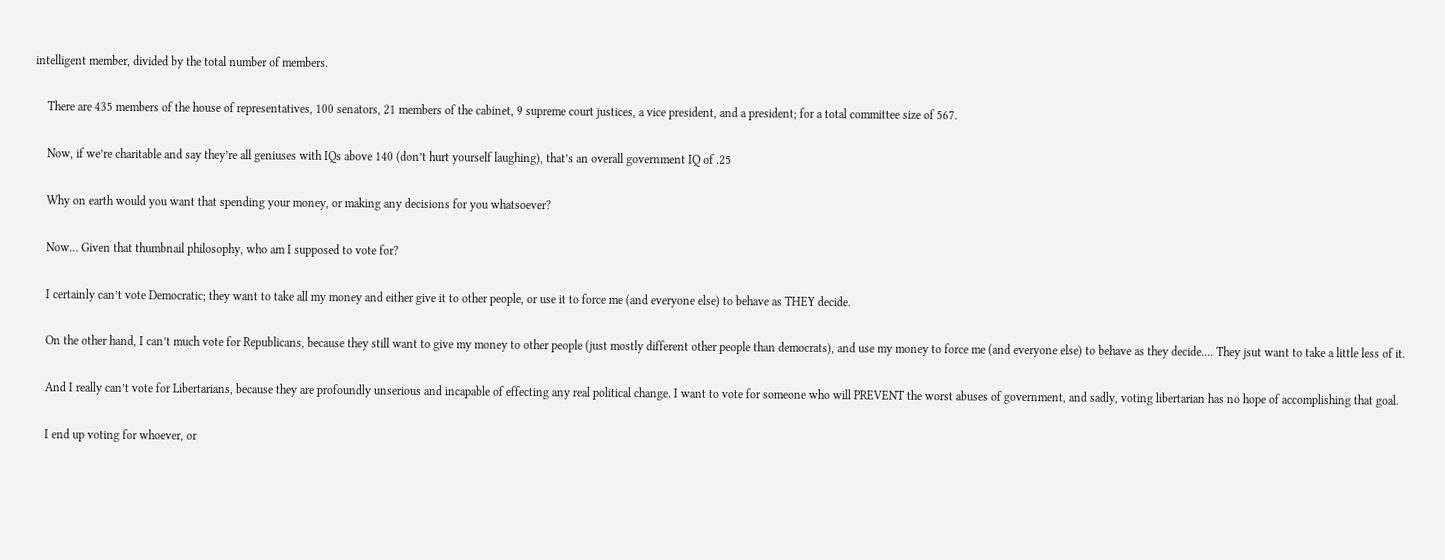intelligent member, divided by the total number of members.

    There are 435 members of the house of representatives, 100 senators, 21 members of the cabinet, 9 supreme court justices, a vice president, and a president; for a total committee size of 567.

    Now, if we’re charitable and say they’re all geniuses with IQs above 140 (don’t hurt yourself laughing), that’s an overall government IQ of .25

    Why on earth would you want that spending your money, or making any decisions for you whatsoever?

    Now… Given that thumbnail philosophy, who am I supposed to vote for?

    I certainly can’t vote Democratic; they want to take all my money and either give it to other people, or use it to force me (and everyone else) to behave as THEY decide.

    On the other hand, I can’t much vote for Republicans, because they still want to give my money to other people (just mostly different other people than democrats), and use my money to force me (and everyone else) to behave as they decide…. They jsut want to take a little less of it.

    And I really can’t vote for Libertarians, because they are profoundly unserious and incapable of effecting any real political change. I want to vote for someone who will PREVENT the worst abuses of government, and sadly, voting libertarian has no hope of accomplishing that goal.

    I end up voting for whoever, or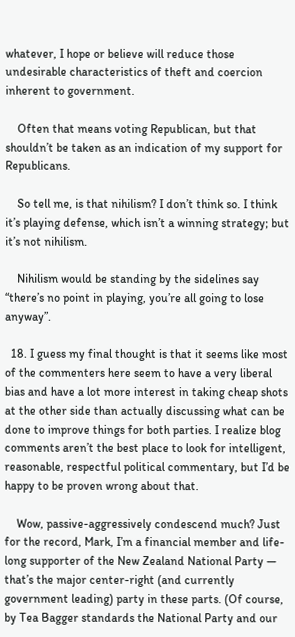whatever, I hope or believe will reduce those undesirable characteristics of theft and coercion inherent to government.

    Often that means voting Republican, but that shouldn’t be taken as an indication of my support for Republicans.

    So tell me, is that nihilism? I don’t think so. I think it’s playing defense, which isn’t a winning strategy; but it’s not nihilism.

    Nihilism would be standing by the sidelines say “there’s no point in playing, you’re all going to lose anyway”.

  18. I guess my final thought is that it seems like most of the commenters here seem to have a very liberal bias and have a lot more interest in taking cheap shots at the other side than actually discussing what can be done to improve things for both parties. I realize blog comments aren’t the best place to look for intelligent, reasonable, respectful political commentary, but I’d be happy to be proven wrong about that.

    Wow, passive-aggressively condescend much? Just for the record, Mark, I’m a financial member and life-long supporter of the New Zealand National Party — that’s the major center-right (and currently government leading) party in these parts. (Of course, by Tea Bagger standards the National Party and our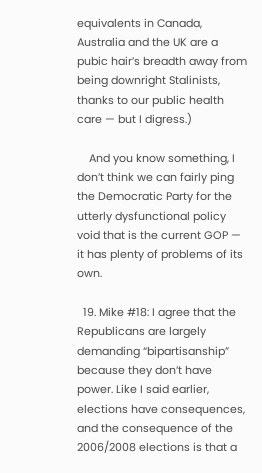equivalents in Canada, Australia and the UK are a pubic hair’s breadth away from being downright Stalinists, thanks to our public health care — but I digress.)

    And you know something, I don’t think we can fairly ping the Democratic Party for the utterly dysfunctional policy void that is the current GOP — it has plenty of problems of its own.

  19. Mike #18: I agree that the Republicans are largely demanding “bipartisanship” because they don’t have power. Like I said earlier, elections have consequences, and the consequence of the 2006/2008 elections is that a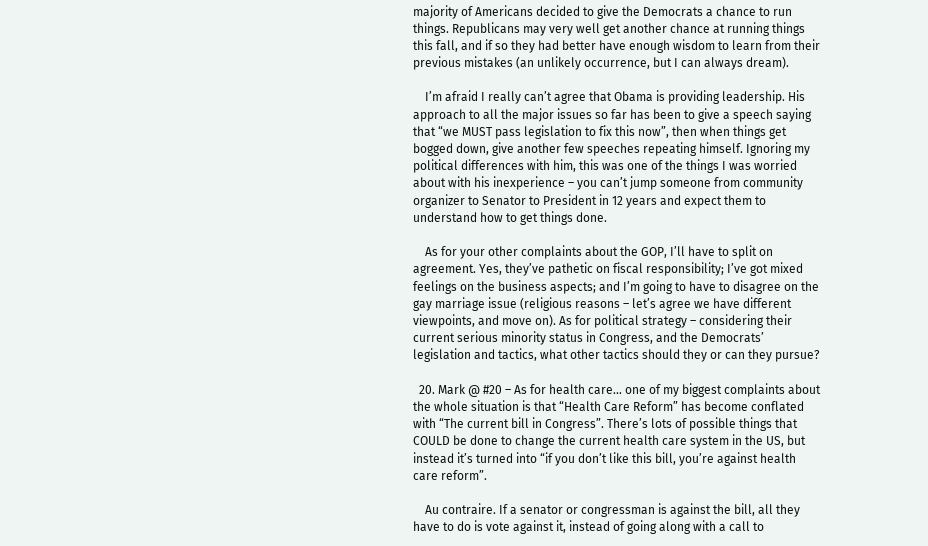majority of Americans decided to give the Democrats a chance to run things. Republicans may very well get another chance at running things this fall, and if so they had better have enough wisdom to learn from their previous mistakes (an unlikely occurrence, but I can always dream).

    I’m afraid I really can’t agree that Obama is providing leadership. His approach to all the major issues so far has been to give a speech saying that “we MUST pass legislation to fix this now”, then when things get bogged down, give another few speeches repeating himself. Ignoring my political differences with him, this was one of the things I was worried about with his inexperience – you can’t jump someone from community organizer to Senator to President in 12 years and expect them to understand how to get things done.

    As for your other complaints about the GOP, I’ll have to split on agreement. Yes, they’ve pathetic on fiscal responsibility; I’ve got mixed feelings on the business aspects; and I’m going to have to disagree on the gay marriage issue (religious reasons – let’s agree we have different viewpoints, and move on). As for political strategy – considering their current serious minority status in Congress, and the Democrats’ legislation and tactics, what other tactics should they or can they pursue?

  20. Mark @ #20 – As for health care… one of my biggest complaints about the whole situation is that “Health Care Reform” has become conflated with “The current bill in Congress”. There’s lots of possible things that COULD be done to change the current health care system in the US, but instead it’s turned into “if you don’t like this bill, you’re against health care reform”.

    Au contraire. If a senator or congressman is against the bill, all they have to do is vote against it, instead of going along with a call to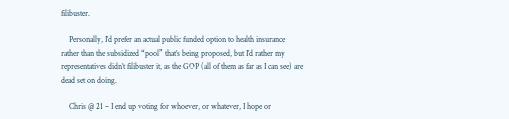filibuster.

    Personally, I’d prefer an actual public funded option to health insurance rather than the subsidized “pool” that’s being proposed, but I’d rather my representatives didn’t filibuster it, as the GOP (all of them as far as I can see) are dead set on doing.

    Chris @ 21 – I end up voting for whoever, or whatever, I hope or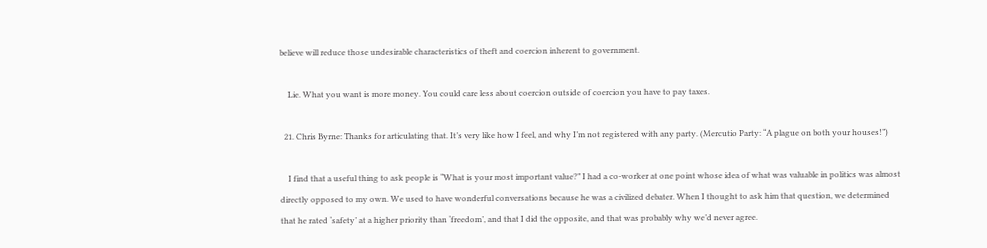believe will reduce those undesirable characteristics of theft and coercion inherent to government.

    Lie. What you want is more money. You could care less about coercion outside of coercion you have to pay taxes.

  21. Chris Byrne: Thanks for articulating that. It’s very like how I feel, and why I’m not registered with any party. (Mercutio Party: “A plague on both your houses!”)

    I find that a useful thing to ask people is “What is your most important value?” I had a co-worker at one point whose idea of what was valuable in politics was almost directly opposed to my own. We used to have wonderful conversations because he was a civilized debater. When I thought to ask him that question, we determined that he rated ‘safety’ at a higher priority than ‘freedom’, and that I did the opposite, and that was probably why we’d never agree.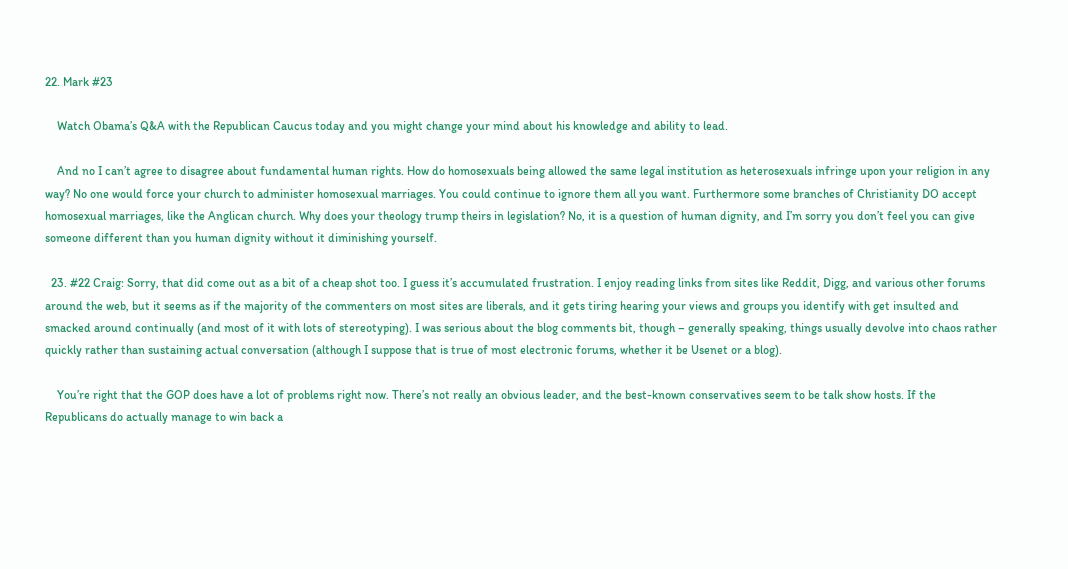22. Mark #23

    Watch Obama’s Q&A with the Republican Caucus today and you might change your mind about his knowledge and ability to lead.

    And no I can’t agree to disagree about fundamental human rights. How do homosexuals being allowed the same legal institution as heterosexuals infringe upon your religion in any way? No one would force your church to administer homosexual marriages. You could continue to ignore them all you want. Furthermore some branches of Christianity DO accept homosexual marriages, like the Anglican church. Why does your theology trump theirs in legislation? No, it is a question of human dignity, and I’m sorry you don’t feel you can give someone different than you human dignity without it diminishing yourself.

  23. #22 Craig: Sorry, that did come out as a bit of a cheap shot too. I guess it’s accumulated frustration. I enjoy reading links from sites like Reddit, Digg, and various other forums around the web, but it seems as if the majority of the commenters on most sites are liberals, and it gets tiring hearing your views and groups you identify with get insulted and smacked around continually (and most of it with lots of stereotyping). I was serious about the blog comments bit, though – generally speaking, things usually devolve into chaos rather quickly rather than sustaining actual conversation (although I suppose that is true of most electronic forums, whether it be Usenet or a blog).

    You’re right that the GOP does have a lot of problems right now. There’s not really an obvious leader, and the best-known conservatives seem to be talk show hosts. If the Republicans do actually manage to win back a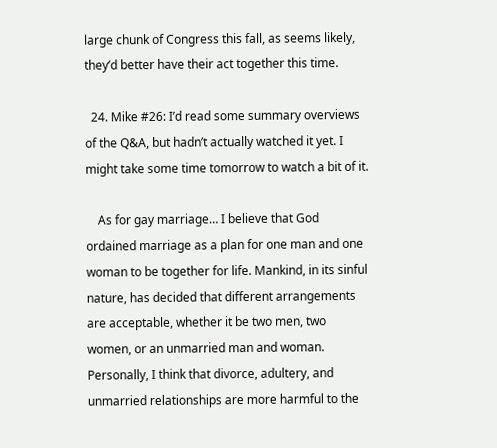large chunk of Congress this fall, as seems likely, they’d better have their act together this time.

  24. Mike #26: I’d read some summary overviews of the Q&A, but hadn’t actually watched it yet. I might take some time tomorrow to watch a bit of it.

    As for gay marriage… I believe that God ordained marriage as a plan for one man and one woman to be together for life. Mankind, in its sinful nature, has decided that different arrangements are acceptable, whether it be two men, two women, or an unmarried man and woman. Personally, I think that divorce, adultery, and unmarried relationships are more harmful to the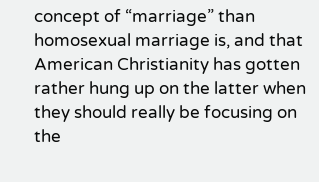concept of “marriage” than homosexual marriage is, and that American Christianity has gotten rather hung up on the latter when they should really be focusing on the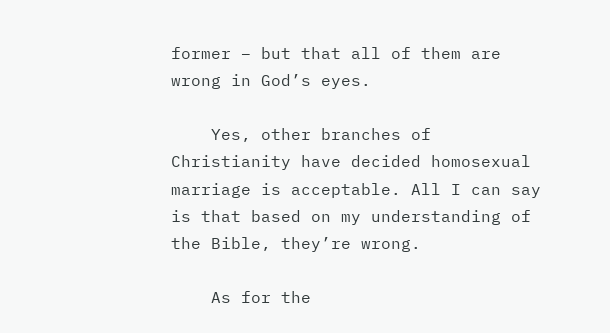former – but that all of them are wrong in God’s eyes.

    Yes, other branches of Christianity have decided homosexual marriage is acceptable. All I can say is that based on my understanding of the Bible, they’re wrong.

    As for the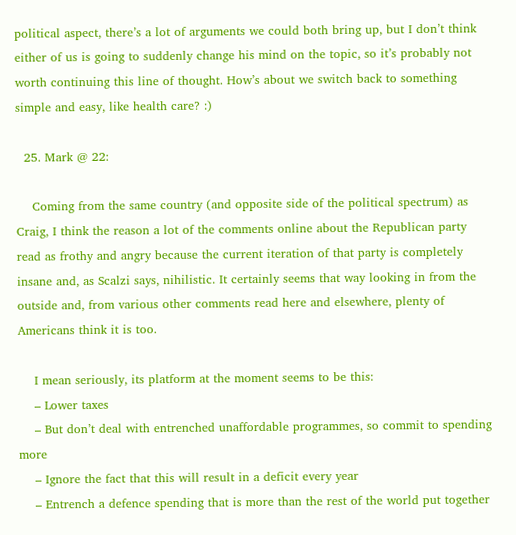political aspect, there’s a lot of arguments we could both bring up, but I don’t think either of us is going to suddenly change his mind on the topic, so it’s probably not worth continuing this line of thought. How’s about we switch back to something simple and easy, like health care? :)

  25. Mark @ 22:

    Coming from the same country (and opposite side of the political spectrum) as Craig, I think the reason a lot of the comments online about the Republican party read as frothy and angry because the current iteration of that party is completely insane and, as Scalzi says, nihilistic. It certainly seems that way looking in from the outside and, from various other comments read here and elsewhere, plenty of Americans think it is too.

    I mean seriously, its platform at the moment seems to be this:
    – Lower taxes
    – But don’t deal with entrenched unaffordable programmes, so commit to spending more
    – Ignore the fact that this will result in a deficit every year
    – Entrench a defence spending that is more than the rest of the world put together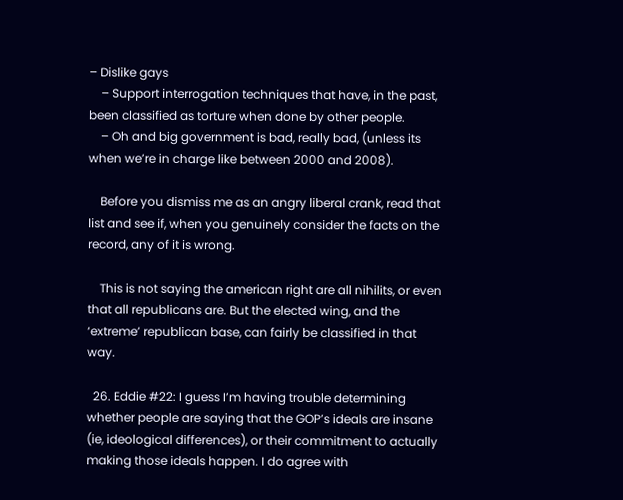– Dislike gays
    – Support interrogation techniques that have, in the past, been classified as torture when done by other people.
    – Oh and big government is bad, really bad, (unless its when we’re in charge like between 2000 and 2008).

    Before you dismiss me as an angry liberal crank, read that list and see if, when you genuinely consider the facts on the record, any of it is wrong.

    This is not saying the american right are all nihilits, or even that all republicans are. But the elected wing, and the ‘extreme’ republican base, can fairly be classified in that way.

  26. Eddie #22: I guess I’m having trouble determining whether people are saying that the GOP’s ideals are insane (ie, ideological differences), or their commitment to actually making those ideals happen. I do agree with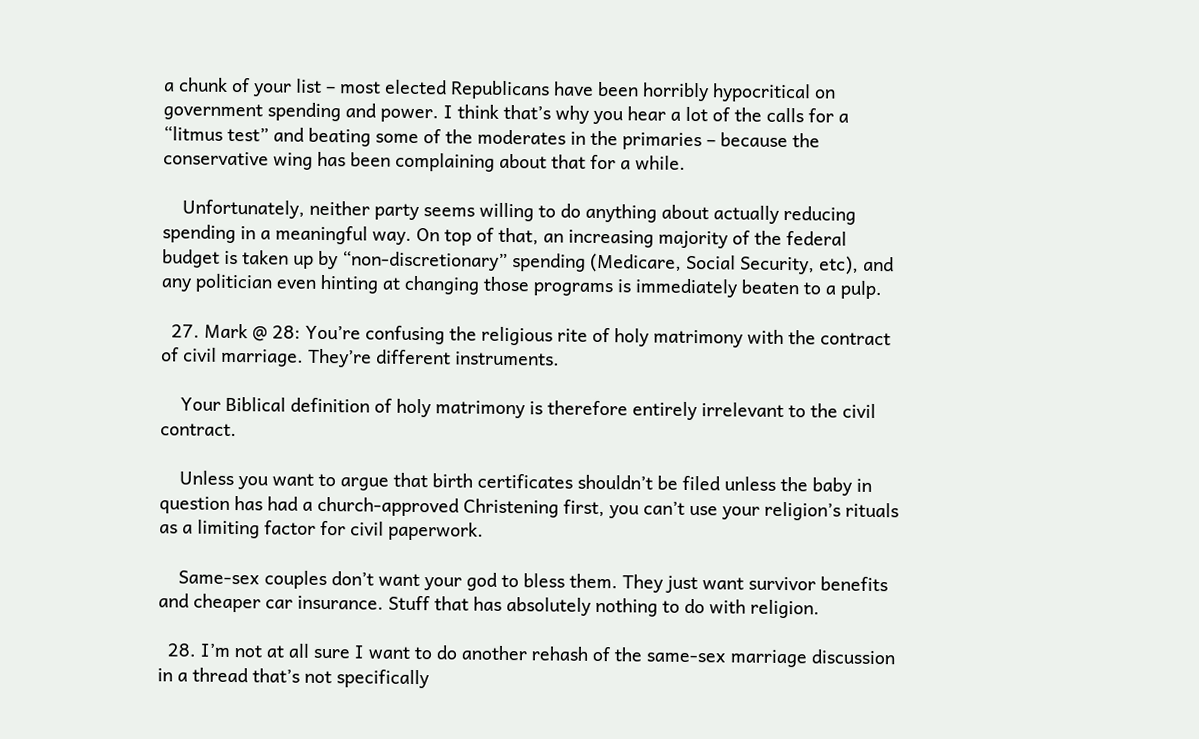a chunk of your list – most elected Republicans have been horribly hypocritical on government spending and power. I think that’s why you hear a lot of the calls for a “litmus test” and beating some of the moderates in the primaries – because the conservative wing has been complaining about that for a while.

    Unfortunately, neither party seems willing to do anything about actually reducing spending in a meaningful way. On top of that, an increasing majority of the federal budget is taken up by “non-discretionary” spending (Medicare, Social Security, etc), and any politician even hinting at changing those programs is immediately beaten to a pulp.

  27. Mark @ 28: You’re confusing the religious rite of holy matrimony with the contract of civil marriage. They’re different instruments.

    Your Biblical definition of holy matrimony is therefore entirely irrelevant to the civil contract.

    Unless you want to argue that birth certificates shouldn’t be filed unless the baby in question has had a church-approved Christening first, you can’t use your religion’s rituals as a limiting factor for civil paperwork.

    Same-sex couples don’t want your god to bless them. They just want survivor benefits and cheaper car insurance. Stuff that has absolutely nothing to do with religion.

  28. I’m not at all sure I want to do another rehash of the same-sex marriage discussion in a thread that’s not specifically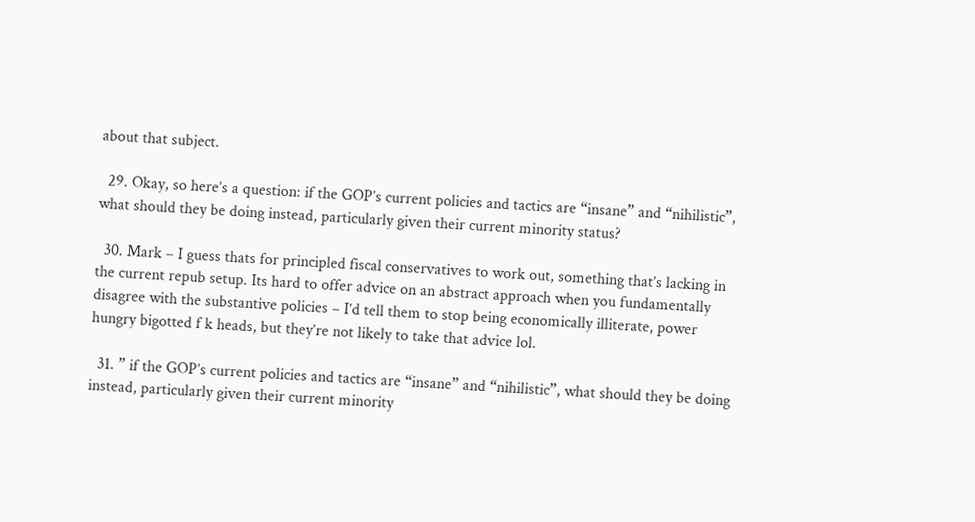about that subject.

  29. Okay, so here’s a question: if the GOP’s current policies and tactics are “insane” and “nihilistic”, what should they be doing instead, particularly given their current minority status?

  30. Mark – I guess thats for principled fiscal conservatives to work out, something that’s lacking in the current repub setup. Its hard to offer advice on an abstract approach when you fundamentally disagree with the substantive policies – I’d tell them to stop being economically illiterate, power hungry bigotted f k heads, but they’re not likely to take that advice lol.

  31. ” if the GOP’s current policies and tactics are “insane” and “nihilistic”, what should they be doing instead, particularly given their current minority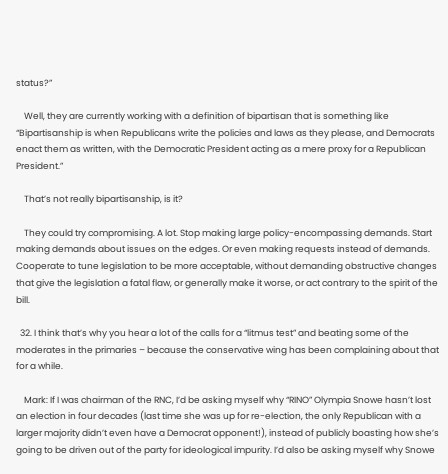status?”

    Well, they are currently working with a definition of bipartisan that is something like “Bipartisanship is when Republicans write the policies and laws as they please, and Democrats enact them as written, with the Democratic President acting as a mere proxy for a Republican President.”

    That’s not really bipartisanship, is it?

    They could try compromising. A lot. Stop making large policy-encompassing demands. Start making demands about issues on the edges. Or even making requests instead of demands. Cooperate to tune legislation to be more acceptable, without demanding obstructive changes that give the legislation a fatal flaw, or generally make it worse, or act contrary to the spirit of the bill.

  32. I think that’s why you hear a lot of the calls for a “litmus test” and beating some of the moderates in the primaries – because the conservative wing has been complaining about that for a while.

    Mark: If I was chairman of the RNC, I’d be asking myself why “RINO” Olympia Snowe hasn’t lost an election in four decades (last time she was up for re-election, the only Republican with a larger majority didn’t even have a Democrat opponent!), instead of publicly boasting how she’s going to be driven out of the party for ideological impurity. I’d also be asking myself why Snowe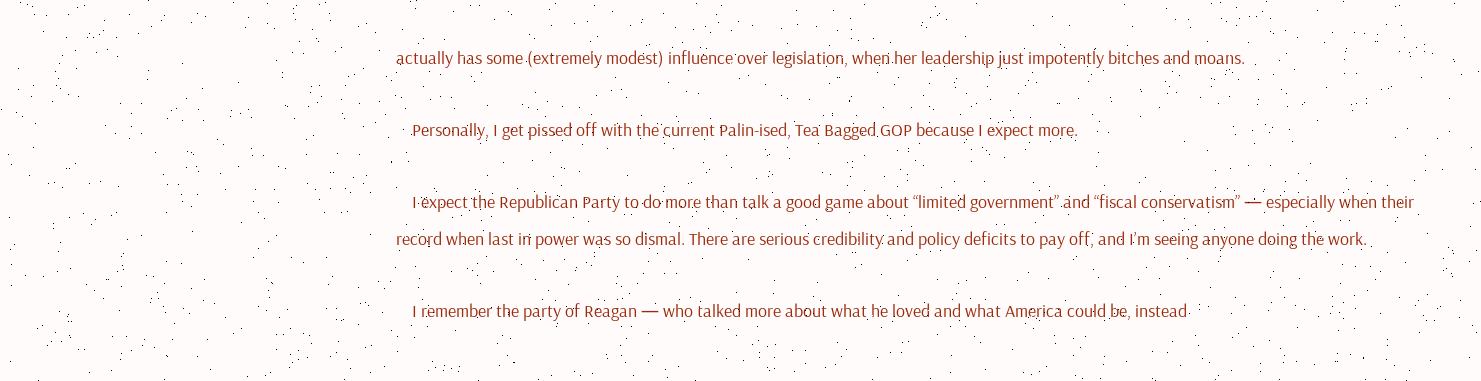actually has some (extremely modest) influence over legislation, when her leadership just impotently bitches and moans.

    Personally, I get pissed off with the current Palin-ised, Tea Bagged GOP because I expect more.

    I expect the Republican Party to do more than talk a good game about “limited government” and “fiscal conservatism” — especially when their record when last in power was so dismal. There are serious credibility and policy deficits to pay off, and I’m seeing anyone doing the work.

    I remember the party of Reagan — who talked more about what he loved and what America could be, instead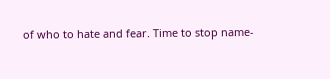of who to hate and fear. Time to stop name-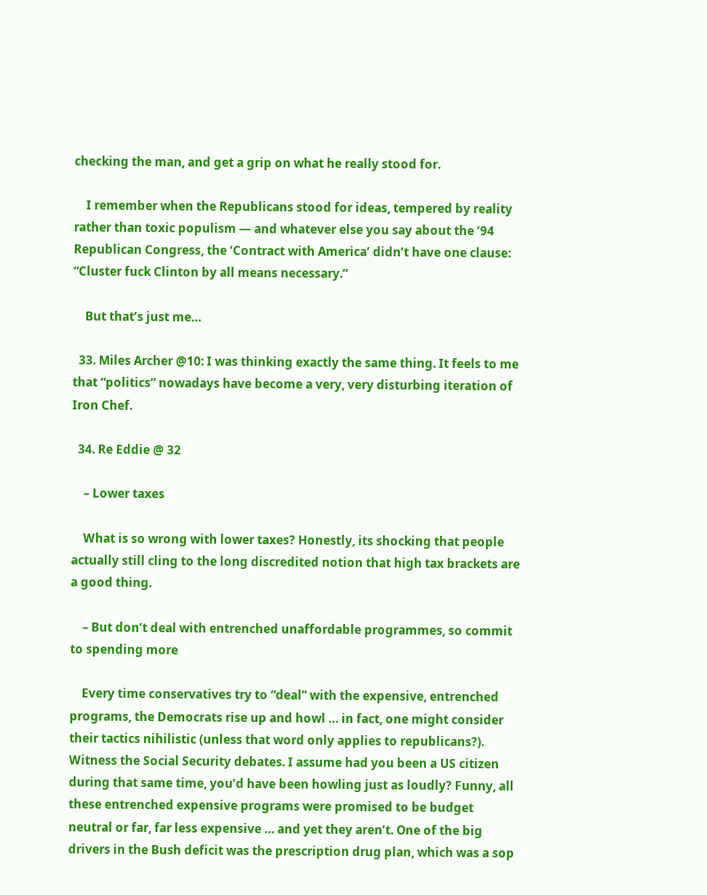checking the man, and get a grip on what he really stood for.

    I remember when the Republicans stood for ideas, tempered by reality rather than toxic populism — and whatever else you say about the ’94 Republican Congress, the ‘Contract with America’ didn’t have one clause: “Cluster fuck Clinton by all means necessary.”

    But that’s just me…

  33. Miles Archer @10: I was thinking exactly the same thing. It feels to me that “politics” nowadays have become a very, very disturbing iteration of Iron Chef.

  34. Re Eddie @ 32

    – Lower taxes

    What is so wrong with lower taxes? Honestly, its shocking that people actually still cling to the long discredited notion that high tax brackets are a good thing.

    – But don’t deal with entrenched unaffordable programmes, so commit to spending more

    Every time conservatives try to “deal” with the expensive, entrenched programs, the Democrats rise up and howl … in fact, one might consider their tactics nihilistic (unless that word only applies to republicans?). Witness the Social Security debates. I assume had you been a US citizen during that same time, you’d have been howling just as loudly? Funny, all these entrenched expensive programs were promised to be budget neutral or far, far less expensive … and yet they aren’t. One of the big drivers in the Bush deficit was the prescription drug plan, which was a sop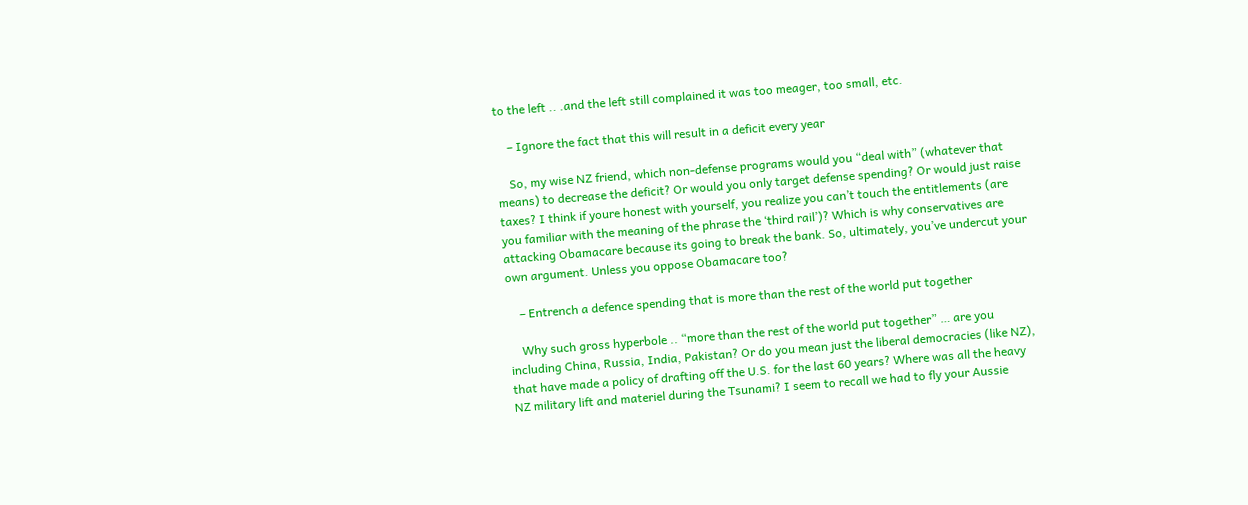to the left .. .and the left still complained it was too meager, too small, etc.

    – Ignore the fact that this will result in a deficit every year

    So, my wise NZ friend, which non-defense programs would you “deal with” (whatever that means) to decrease the deficit? Or would you only target defense spending? Or would just raise taxes? I think if youre honest with yourself, you realize you can’t touch the entitlements (are you familiar with the meaning of the phrase the ‘third rail’)? Which is why conservatives are attacking Obamacare because its going to break the bank. So, ultimately, you’ve undercut your own argument. Unless you oppose Obamacare too?

    – Entrench a defence spending that is more than the rest of the world put together

    Why such gross hyperbole .. “more than the rest of the world put together” … are you including China, Russia, India, Pakistan? Or do you mean just the liberal democracies (like NZ), that have made a policy of drafting off the U.S. for the last 60 years? Where was all the heavy NZ military lift and materiel during the Tsunami? I seem to recall we had to fly your Aussie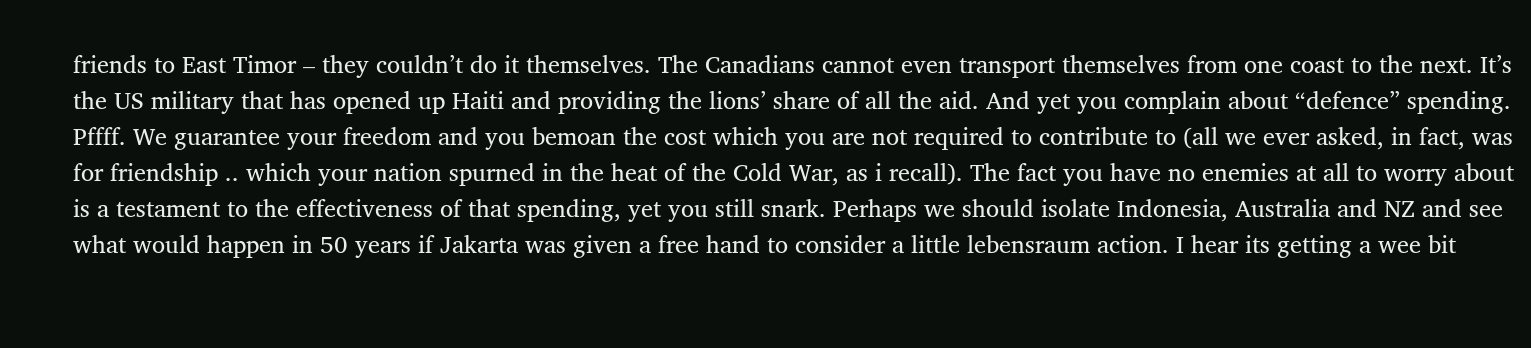friends to East Timor – they couldn’t do it themselves. The Canadians cannot even transport themselves from one coast to the next. It’s the US military that has opened up Haiti and providing the lions’ share of all the aid. And yet you complain about “defence” spending. Pffff. We guarantee your freedom and you bemoan the cost which you are not required to contribute to (all we ever asked, in fact, was for friendship .. which your nation spurned in the heat of the Cold War, as i recall). The fact you have no enemies at all to worry about is a testament to the effectiveness of that spending, yet you still snark. Perhaps we should isolate Indonesia, Australia and NZ and see what would happen in 50 years if Jakarta was given a free hand to consider a little lebensraum action. I hear its getting a wee bit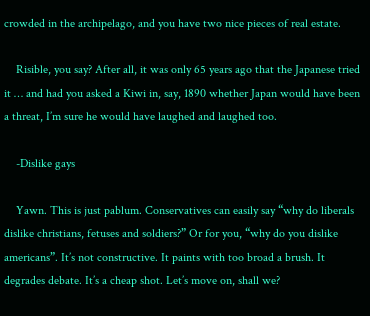crowded in the archipelago, and you have two nice pieces of real estate.

    Risible, you say? After all, it was only 65 years ago that the Japanese tried it … and had you asked a Kiwi in, say, 1890 whether Japan would have been a threat, I’m sure he would have laughed and laughed too.

    -Dislike gays

    Yawn. This is just pablum. Conservatives can easily say “why do liberals dislike christians, fetuses and soldiers?” Or for you, “why do you dislike americans”. It’s not constructive. It paints with too broad a brush. It degrades debate. It’s a cheap shot. Let’s move on, shall we?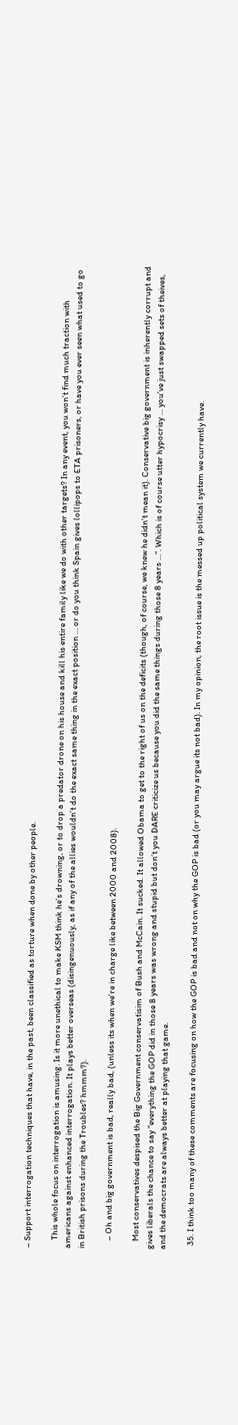– Support interrogation techniques that have, in the past, been classified as torture when done by other people.

    This whole focus on interrogation is amusing. Is it more unethical to make KSM think he’s drowning, or to drop a predator drone on his house and kill his entire family like we do with other targets? In any event, you won’t find much traction with americans against enhanced interrogation. It plays better overseas (disingenuously, as if any of the allies wouldn’t do the exact same thing in the exact position … or do you think Spain gives lollipops to ETA prisoners, or have you ever seen what used to go in British prisons during the Troubles? hmmm?).

    – Oh and big government is bad, really bad, (unless its when we’re in charge like between 2000 and 2008).

    Most conservatives despised the Big Government conservatisim of Bush and McCain. It sucked. It allowed Obama to get to the right of us on the deficits (though, of course, we knew he didn’t mean it). Conservative big government is inherently corrupt and gives liberals the chance to say “everything the GOP did in those 8 years was wrong and stupid but don’t you DARE criticize us because you did the same things during those 8 years …”. Which is of course utter hypocrisy … you’ve just swapped sets of theives, and the democrats are always better at playing that game.

  35. I think too many of these comments are focusing on how the GOP is bad and not on why the GOP is bad (or you may argue its not bad). In my opinion, the root issue is the messed up political system we currently have.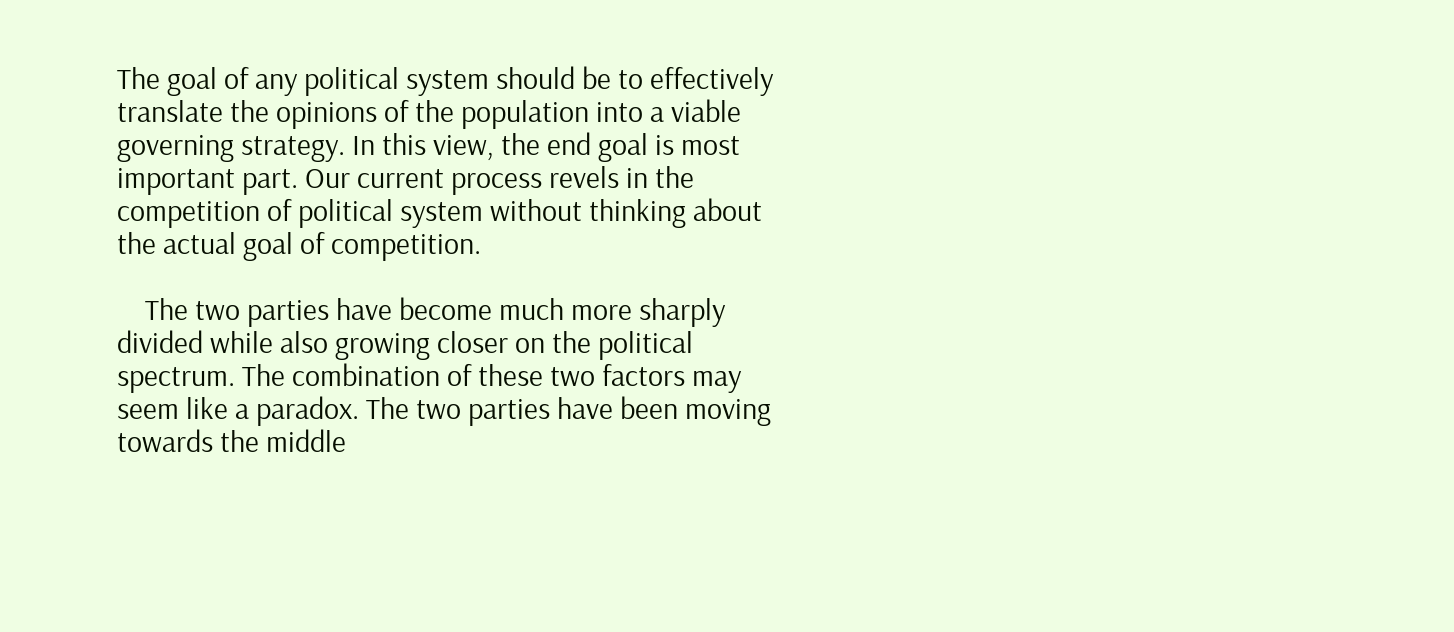The goal of any political system should be to effectively translate the opinions of the population into a viable governing strategy. In this view, the end goal is most important part. Our current process revels in the competition of political system without thinking about the actual goal of competition.

    The two parties have become much more sharply divided while also growing closer on the political spectrum. The combination of these two factors may seem like a paradox. The two parties have been moving towards the middle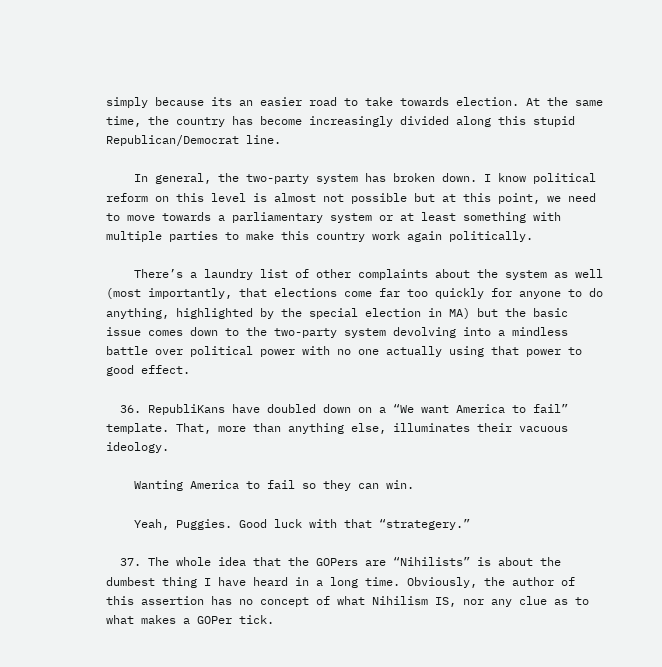simply because its an easier road to take towards election. At the same time, the country has become increasingly divided along this stupid Republican/Democrat line.

    In general, the two-party system has broken down. I know political reform on this level is almost not possible but at this point, we need to move towards a parliamentary system or at least something with multiple parties to make this country work again politically.

    There’s a laundry list of other complaints about the system as well (most importantly, that elections come far too quickly for anyone to do anything, highlighted by the special election in MA) but the basic issue comes down to the two-party system devolving into a mindless battle over political power with no one actually using that power to good effect.

  36. RepubliKans have doubled down on a “We want America to fail” template. That, more than anything else, illuminates their vacuous ideology.

    Wanting America to fail so they can win.

    Yeah, Puggies. Good luck with that “strategery.”

  37. The whole idea that the GOPers are “Nihilists” is about the dumbest thing I have heard in a long time. Obviously, the author of this assertion has no concept of what Nihilism IS, nor any clue as to what makes a GOPer tick.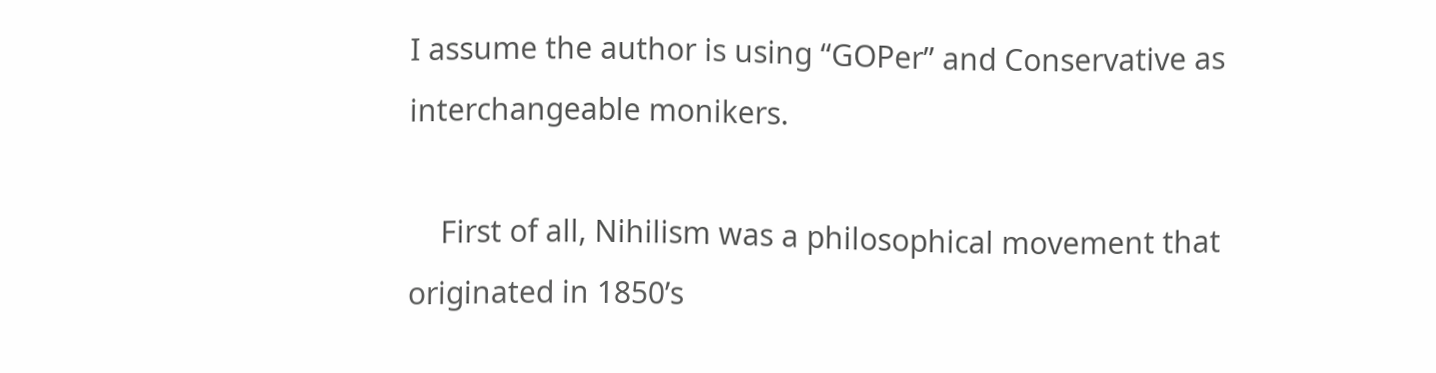I assume the author is using “GOPer” and Conservative as interchangeable monikers.

    First of all, Nihilism was a philosophical movement that originated in 1850’s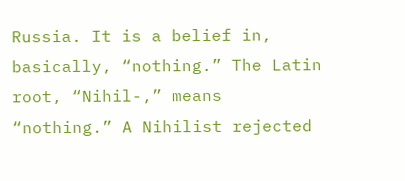Russia. It is a belief in, basically, “nothing.” The Latin root, “Nihil-,” means “nothing.” A Nihilist rejected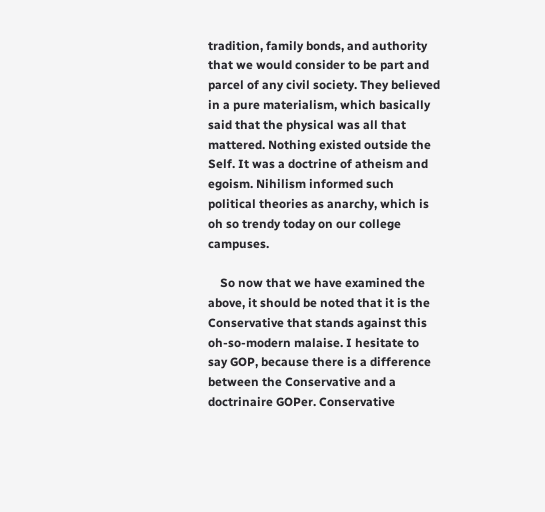tradition, family bonds, and authority that we would consider to be part and parcel of any civil society. They believed in a pure materialism, which basically said that the physical was all that mattered. Nothing existed outside the Self. It was a doctrine of atheism and egoism. Nihilism informed such political theories as anarchy, which is oh so trendy today on our college campuses.

    So now that we have examined the above, it should be noted that it is the Conservative that stands against this oh-so-modern malaise. I hesitate to say GOP, because there is a difference between the Conservative and a doctrinaire GOPer. Conservative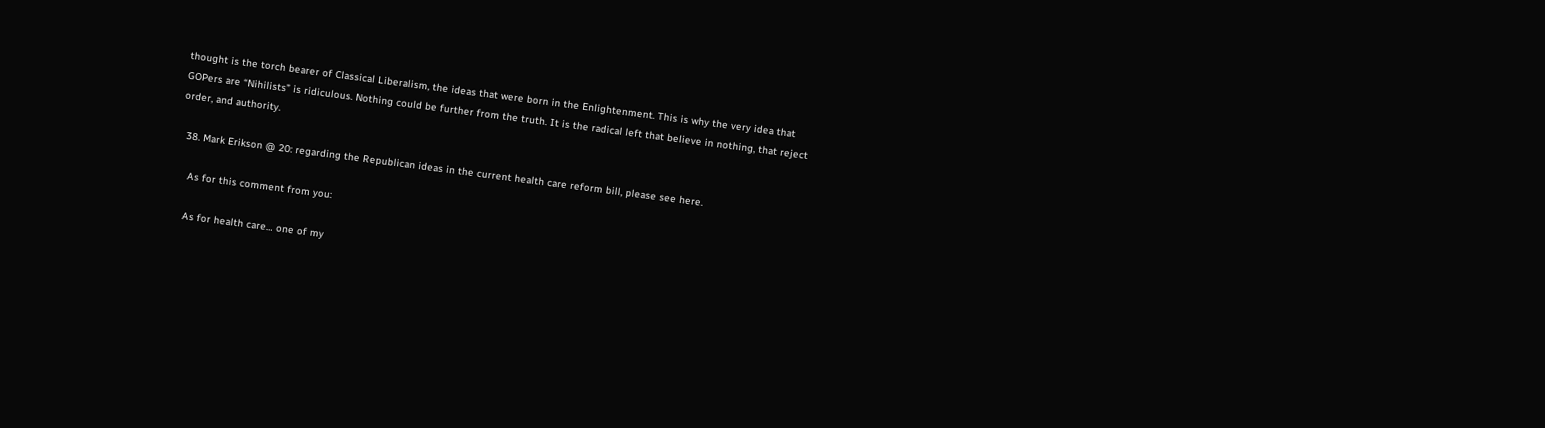thought is the torch bearer of Classical Liberalism, the ideas that were born in the Enlightenment. This is why the very idea that GOPers are “Nihilists” is ridiculous. Nothing could be further from the truth. It is the radical left that believe in nothing, that reject order, and authority.

  38. Mark Erikson @ 20: regarding the Republican ideas in the current health care reform bill, please see here.

    As for this comment from you:

    As for health care… one of my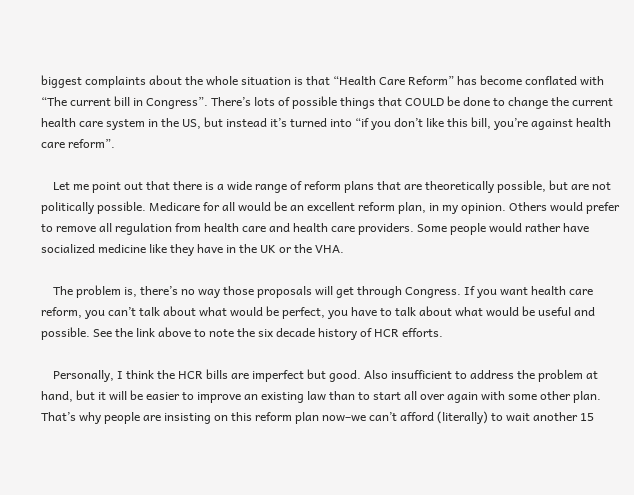biggest complaints about the whole situation is that “Health Care Reform” has become conflated with “The current bill in Congress”. There’s lots of possible things that COULD be done to change the current health care system in the US, but instead it’s turned into “if you don’t like this bill, you’re against health care reform”.

    Let me point out that there is a wide range of reform plans that are theoretically possible, but are not politically possible. Medicare for all would be an excellent reform plan, in my opinion. Others would prefer to remove all regulation from health care and health care providers. Some people would rather have socialized medicine like they have in the UK or the VHA.

    The problem is, there’s no way those proposals will get through Congress. If you want health care reform, you can’t talk about what would be perfect, you have to talk about what would be useful and possible. See the link above to note the six decade history of HCR efforts.

    Personally, I think the HCR bills are imperfect but good. Also insufficient to address the problem at hand, but it will be easier to improve an existing law than to start all over again with some other plan. That’s why people are insisting on this reform plan now–we can’t afford (literally) to wait another 15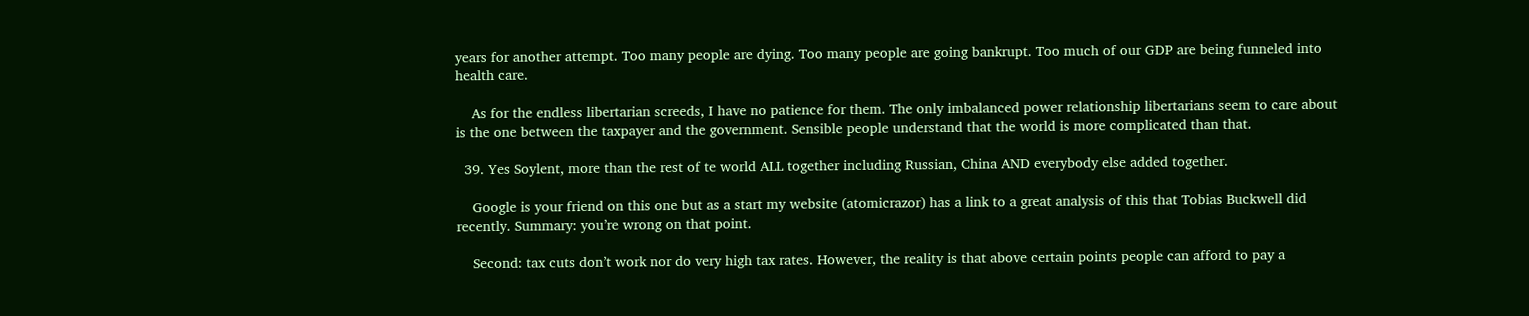years for another attempt. Too many people are dying. Too many people are going bankrupt. Too much of our GDP are being funneled into health care.

    As for the endless libertarian screeds, I have no patience for them. The only imbalanced power relationship libertarians seem to care about is the one between the taxpayer and the government. Sensible people understand that the world is more complicated than that.

  39. Yes Soylent, more than the rest of te world ALL together including Russian, China AND everybody else added together.

    Google is your friend on this one but as a start my website (atomicrazor) has a link to a great analysis of this that Tobias Buckwell did recently. Summary: you’re wrong on that point.

    Second: tax cuts don’t work nor do very high tax rates. However, the reality is that above certain points people can afford to pay a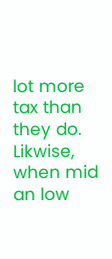lot more tax than they do. Likwise, when mid an low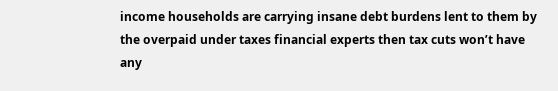income households are carrying insane debt burdens lent to them by the overpaid under taxes financial experts then tax cuts won’t have any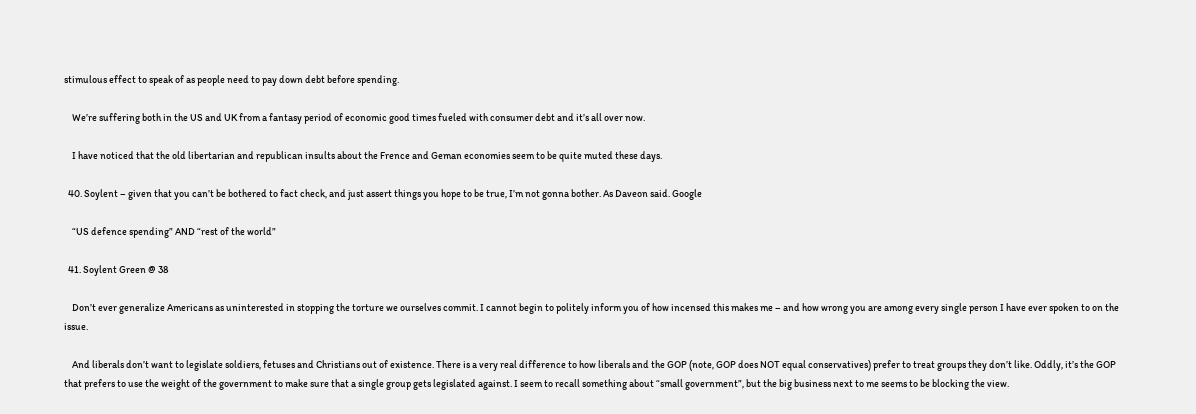stimulous effect to speak of as people need to pay down debt before spending.

    We’re suffering both in the US and UK from a fantasy period of economic good times fueled with consumer debt and it’s all over now.

    I have noticed that the old libertarian and republican insults about the Frence and Geman economies seem to be quite muted these days.

  40. Soylent – given that you can’t be bothered to fact check, and just assert things you hope to be true, I’m not gonna bother. As Daveon said. Google

    “US defence spending” AND “rest of the world”

  41. Soylent Green @ 38

    Don’t ever generalize Americans as uninterested in stopping the torture we ourselves commit. I cannot begin to politely inform you of how incensed this makes me – and how wrong you are among every single person I have ever spoken to on the issue.

    And liberals don’t want to legislate soldiers, fetuses and Christians out of existence. There is a very real difference to how liberals and the GOP (note, GOP does NOT equal conservatives) prefer to treat groups they don’t like. Oddly, it’s the GOP that prefers to use the weight of the government to make sure that a single group gets legislated against. I seem to recall something about “small government”, but the big business next to me seems to be blocking the view.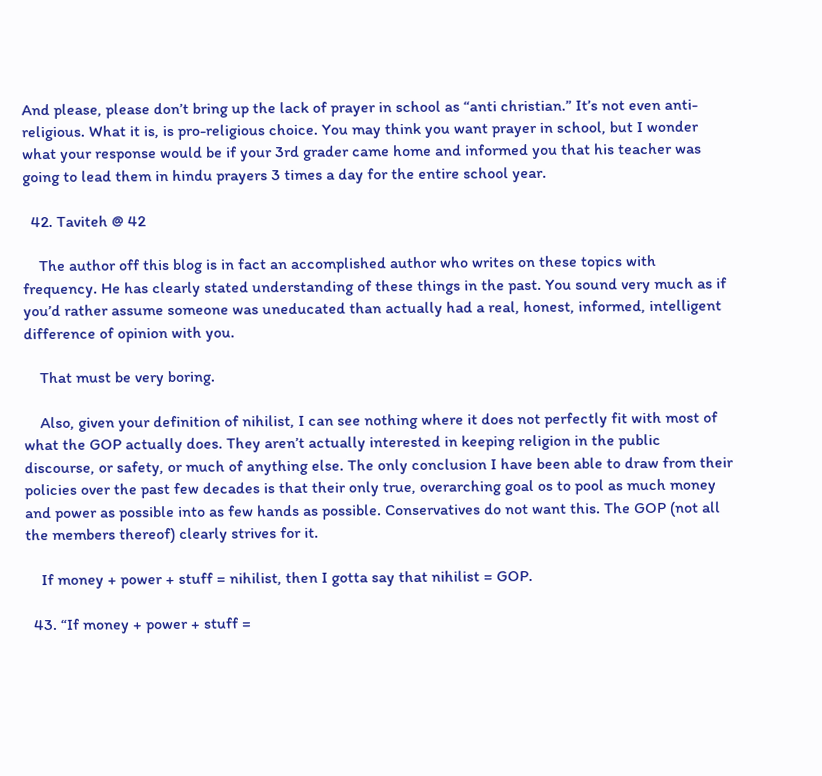And please, please don’t bring up the lack of prayer in school as “anti christian.” It’s not even anti-religious. What it is, is pro-religious choice. You may think you want prayer in school, but I wonder what your response would be if your 3rd grader came home and informed you that his teacher was going to lead them in hindu prayers 3 times a day for the entire school year.

  42. Taviteh @ 42

    The author off this blog is in fact an accomplished author who writes on these topics with frequency. He has clearly stated understanding of these things in the past. You sound very much as if you’d rather assume someone was uneducated than actually had a real, honest, informed, intelligent difference of opinion with you.

    That must be very boring.

    Also, given your definition of nihilist, I can see nothing where it does not perfectly fit with most of what the GOP actually does. They aren’t actually interested in keeping religion in the public discourse, or safety, or much of anything else. The only conclusion I have been able to draw from their policies over the past few decades is that their only true, overarching goal os to pool as much money and power as possible into as few hands as possible. Conservatives do not want this. The GOP (not all the members thereof) clearly strives for it.

    If money + power + stuff = nihilist, then I gotta say that nihilist = GOP.

  43. “If money + power + stuff =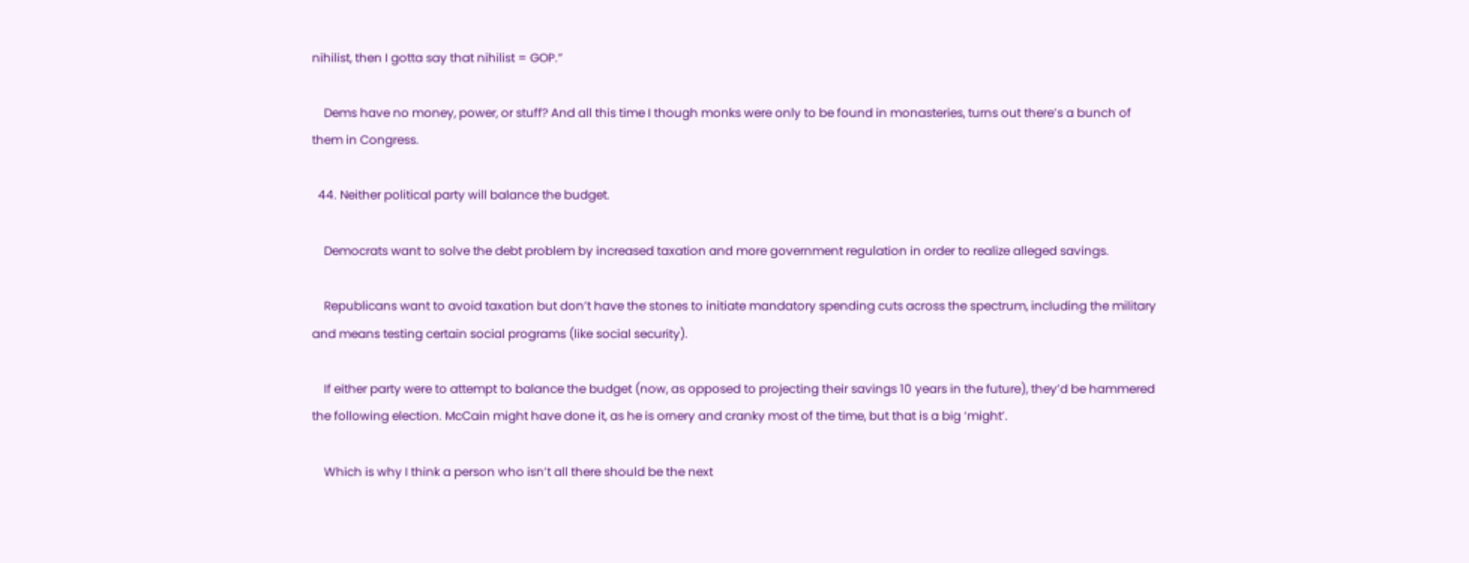nihilist, then I gotta say that nihilist = GOP.”

    Dems have no money, power, or stuff? And all this time I though monks were only to be found in monasteries, turns out there’s a bunch of them in Congress.

  44. Neither political party will balance the budget.

    Democrats want to solve the debt problem by increased taxation and more government regulation in order to realize alleged savings.

    Republicans want to avoid taxation but don’t have the stones to initiate mandatory spending cuts across the spectrum, including the military and means testing certain social programs (like social security).

    If either party were to attempt to balance the budget (now, as opposed to projecting their savings 10 years in the future), they’d be hammered the following election. McCain might have done it, as he is ornery and cranky most of the time, but that is a big ‘might’.

    Which is why I think a person who isn’t all there should be the next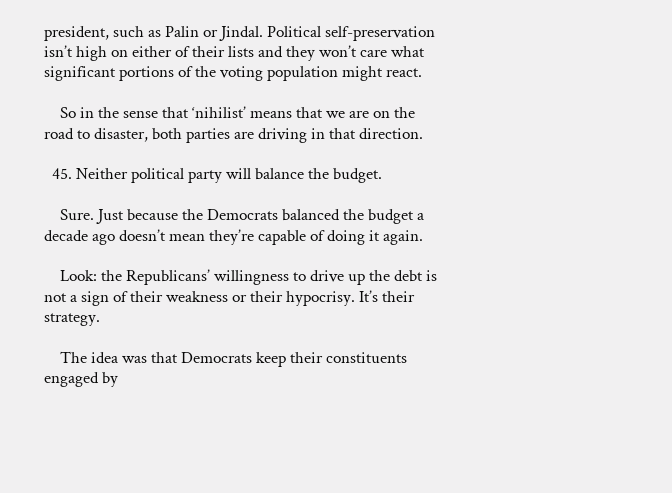president, such as Palin or Jindal. Political self-preservation isn’t high on either of their lists and they won’t care what significant portions of the voting population might react.

    So in the sense that ‘nihilist’ means that we are on the road to disaster, both parties are driving in that direction.

  45. Neither political party will balance the budget.

    Sure. Just because the Democrats balanced the budget a decade ago doesn’t mean they’re capable of doing it again.

    Look: the Republicans’ willingness to drive up the debt is not a sign of their weakness or their hypocrisy. It’s their strategy.

    The idea was that Democrats keep their constituents engaged by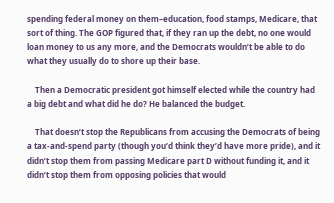spending federal money on them–education, food stamps, Medicare, that sort of thing. The GOP figured that, if they ran up the debt, no one would loan money to us any more, and the Democrats wouldn’t be able to do what they usually do to shore up their base.

    Then a Democratic president got himself elected while the country had a big debt and what did he do? He balanced the budget.

    That doesn’t stop the Republicans from accusing the Democrats of being a tax-and-spend party (though you’d think they’d have more pride), and it didn’t stop them from passing Medicare part D without funding it, and it didn’t stop them from opposing policies that would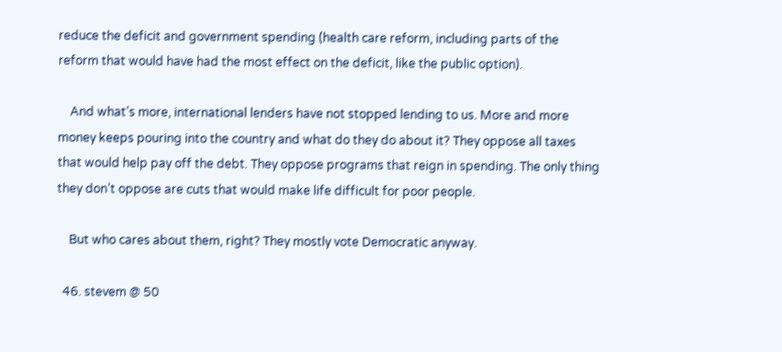reduce the deficit and government spending (health care reform, including parts of the reform that would have had the most effect on the deficit, like the public option).

    And what’s more, international lenders have not stopped lending to us. More and more money keeps pouring into the country and what do they do about it? They oppose all taxes that would help pay off the debt. They oppose programs that reign in spending. The only thing they don’t oppose are cuts that would make life difficult for poor people.

    But who cares about them, right? They mostly vote Democratic anyway.

  46. stevem @ 50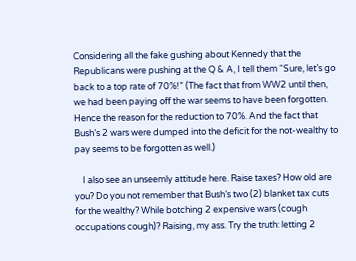Considering all the fake gushing about Kennedy that the Republicans were pushing at the Q & A, I tell them “Sure, let’s go back to a top rate of 70%!” (The fact that from WW2 until then, we had been paying off the war seems to have been forgotten. Hence the reason for the reduction to 70%. And the fact that Bush’s 2 wars were dumped into the deficit for the not-wealthy to pay seems to be forgotten as well.)

    I also see an unseemly attitude here. Raise taxes? How old are you? Do you not remember that Bush’s two (2) blanket tax cuts for the wealthy? While botching 2 expensive wars (cough occupations cough)? Raising, my ass. Try the truth: letting 2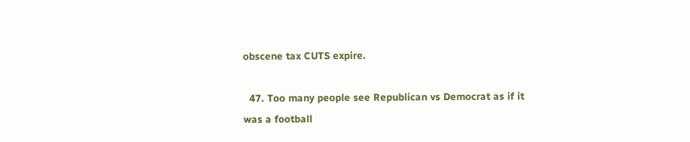obscene tax CUTS expire.

  47. Too many people see Republican vs Democrat as if it was a football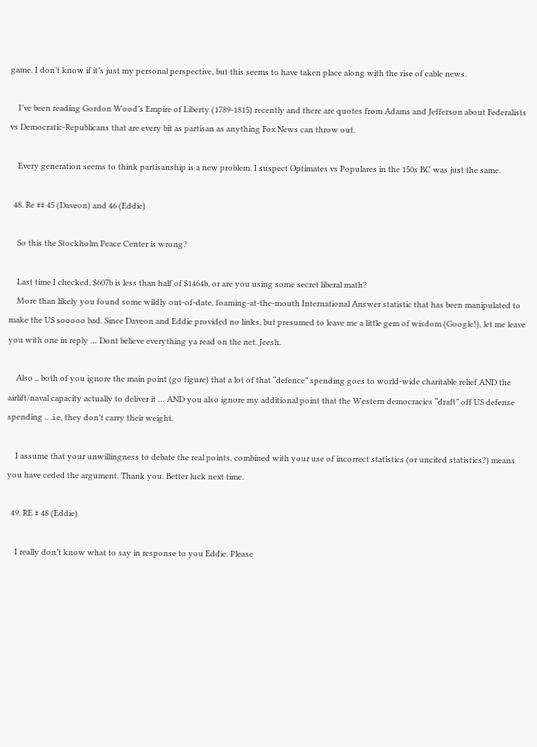game. I don’t know if it’s just my personal perspective, but this seems to have taken place along with the rise of cable news.

    I’ve been reading Gordon Wood’s Empire of Liberty (1789-1815) recently and there are quotes from Adams and Jefferson about Federalists vs Democratic-Republicans that are every bit as partisan as anything Fox News can throw out.

    Every generation seems to think partisanship is a new problem. I suspect Optimates vs Populares in the 150s BC was just the same.

  48. Re ## 45 (Daveon) and 46 (Eddie)

    So this the Stockholm Peace Center is wrong?

    Last time I checked, $607b is less than half of $1464b, or are you using some secret liberal math?
    More than likely you found some wildly out-of-date, foaming-at-the-mouth International Answer statistic that has been manipulated to make the US sooooo bad. Since Daveon and Eddie provided no links, but presumed to leave me a little gem of wisdom (Google!), let me leave you with one in reply … Dont believe everything ya read on the net. Jeesh.

    Also .. both of you ignore the main point (go figure) that a lot of that “defence” spending goes to world-wide charitable relief AND the airlift/naval capacity actually to deliver it … AND you also ignore my additional point that the Western democracies “draft” off US defense spending .. .i.e, they don’t carry their weight.

    I assume that your unwillingness to debate the real points, combined with your use of incorrect statistics (or uncited statistics?) means you have ceded the argument. Thank you. Better luck next time.

  49. RE # 48 (Eddie)

    I really don’t know what to say in response to you Eddie. Please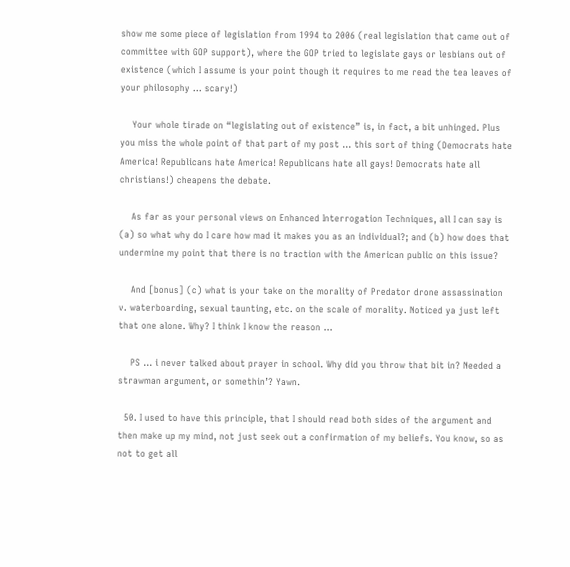show me some piece of legislation from 1994 to 2006 (real legislation that came out of committee with GOP support), where the GOP tried to legislate gays or lesbians out of existence (which I assume is your point though it requires to me read the tea leaves of your philosophy … scary!)

    Your whole tirade on “legislating out of existence” is, in fact, a bit unhinged. Plus you miss the whole point of that part of my post … this sort of thing (Democrats hate America! Republicans hate America! Republicans hate all gays! Democrats hate all christians!) cheapens the debate.

    As far as your personal views on Enhanced Interrogation Techniques, all I can say is (a) so what why do I care how mad it makes you as an individual?; and (b) how does that undermine my point that there is no traction with the American public on this issue?

    And [bonus] (c) what is your take on the morality of Predator drone assassination v. waterboarding, sexual taunting, etc. on the scale of morality. Noticed ya just left that one alone. Why? I think I know the reason …

    PS … i never talked about prayer in school. Why did you throw that bit in? Needed a strawman argument, or somethin’? Yawn.

  50. I used to have this principle, that I should read both sides of the argument and then make up my mind, not just seek out a confirmation of my beliefs. You know, so as not to get all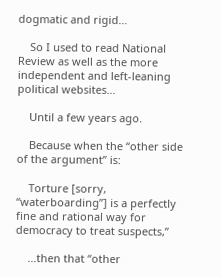dogmatic and rigid…

    So I used to read National Review as well as the more independent and left-leaning political websites…

    Until a few years ago.

    Because when the “other side of the argument” is:

    Torture [sorry, “waterboarding”] is a perfectly fine and rational way for democracy to treat suspects,”

    …then that “other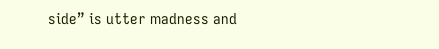side” is utter madness and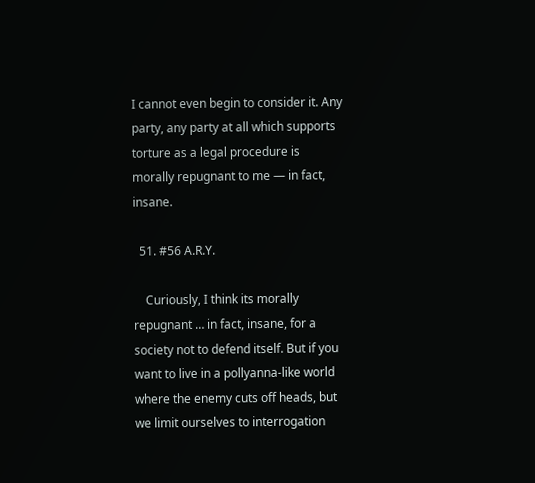I cannot even begin to consider it. Any party, any party at all which supports torture as a legal procedure is morally repugnant to me — in fact, insane.

  51. #56 A.R.Y.

    Curiously, I think its morally repugnant … in fact, insane, for a society not to defend itself. But if you want to live in a pollyanna-like world where the enemy cuts off heads, but we limit ourselves to interrogation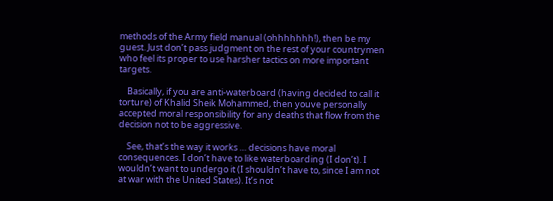methods of the Army field manual (ohhhhhhh!), then be my guest. Just don’t pass judgment on the rest of your countrymen who feel its proper to use harsher tactics on more important targets.

    Basically, if you are anti-waterboard (having decided to call it torture) of Khalid Sheik Mohammed, then youve personally accepted moral responsibility for any deaths that flow from the decision not to be aggressive.

    See, that’s the way it works … decisions have moral consequences. I don’t have to like waterboarding (I don’t). I wouldn’t want to undergo it (I shouldn’t have to, since I am not at war with the United States). It’s not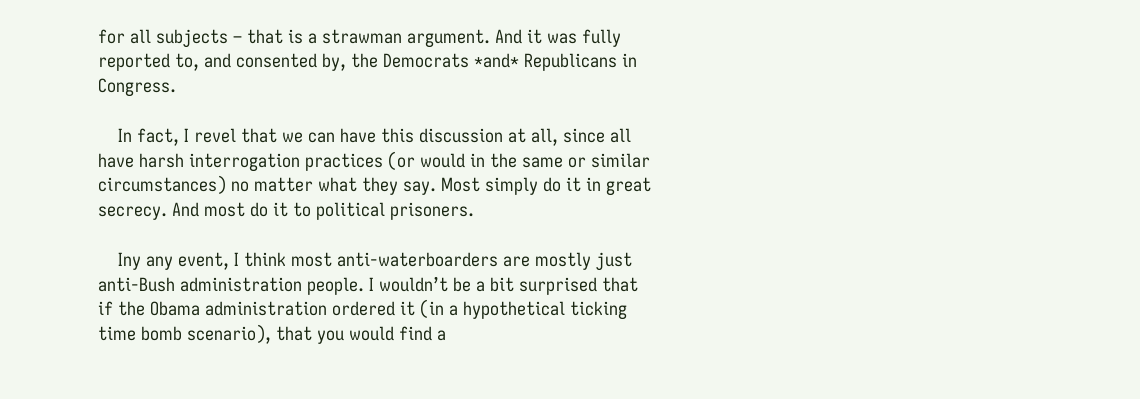for all subjects – that is a strawman argument. And it was fully reported to, and consented by, the Democrats *and* Republicans in Congress.

    In fact, I revel that we can have this discussion at all, since all have harsh interrogation practices (or would in the same or similar circumstances) no matter what they say. Most simply do it in great secrecy. And most do it to political prisoners.

    Iny any event, I think most anti-waterboarders are mostly just anti-Bush administration people. I wouldn’t be a bit surprised that if the Obama administration ordered it (in a hypothetical ticking time bomb scenario), that you would find a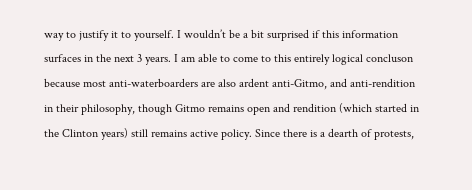way to justify it to yourself. I wouldn’t be a bit surprised if this information surfaces in the next 3 years. I am able to come to this entirely logical concluson because most anti-waterboarders are also ardent anti-Gitmo, and anti-rendition in their philosophy, though Gitmo remains open and rendition (which started in the Clinton years) still remains active policy. Since there is a dearth of protests,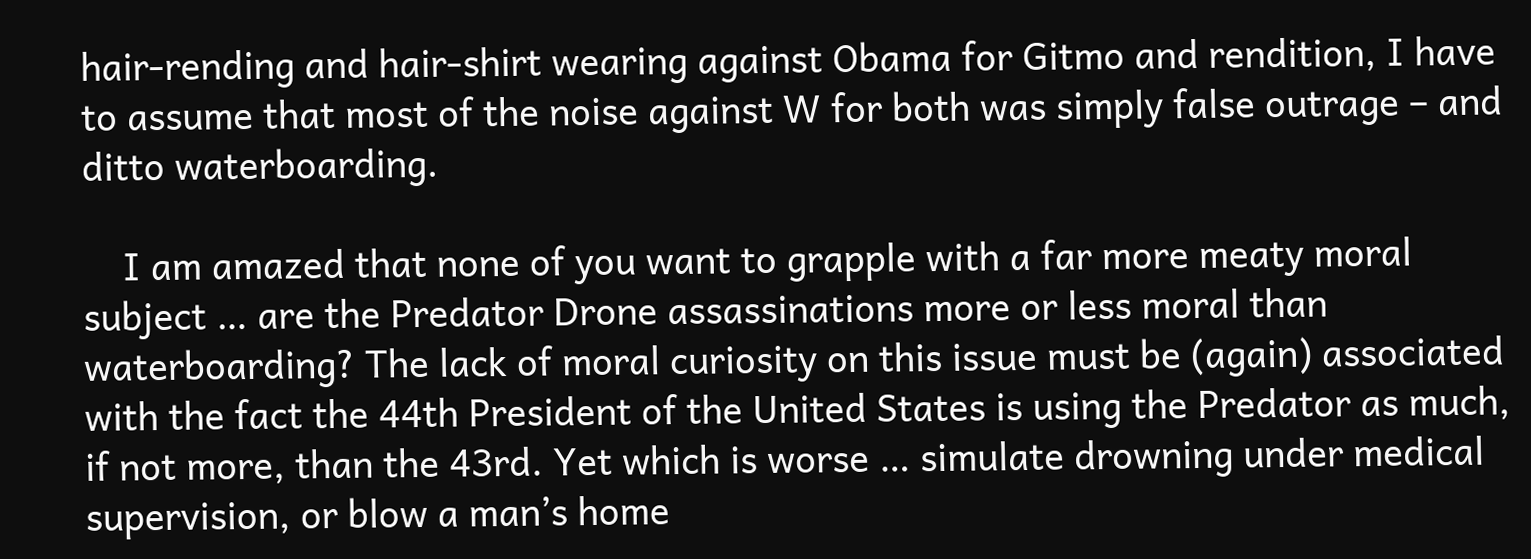hair-rending and hair-shirt wearing against Obama for Gitmo and rendition, I have to assume that most of the noise against W for both was simply false outrage – and ditto waterboarding.

    I am amazed that none of you want to grapple with a far more meaty moral subject … are the Predator Drone assassinations more or less moral than waterboarding? The lack of moral curiosity on this issue must be (again) associated with the fact the 44th President of the United States is using the Predator as much, if not more, than the 43rd. Yet which is worse … simulate drowning under medical supervision, or blow a man’s home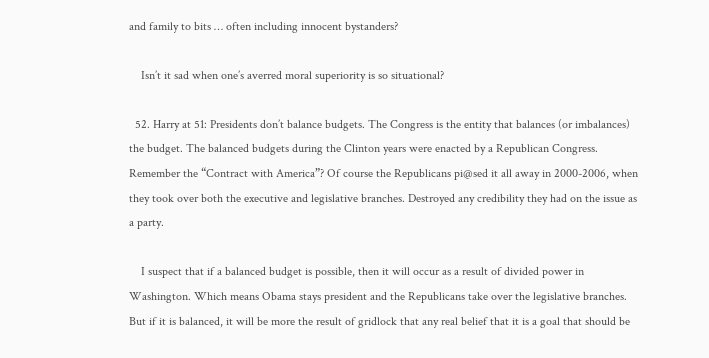and family to bits … often including innocent bystanders?

    Isn’t it sad when one’s averred moral superiority is so situational?

  52. Harry at 51: Presidents don’t balance budgets. The Congress is the entity that balances (or imbalances) the budget. The balanced budgets during the Clinton years were enacted by a Republican Congress. Remember the “Contract with America”? Of course the Republicans pi@sed it all away in 2000-2006, when they took over both the executive and legislative branches. Destroyed any credibility they had on the issue as a party.

    I suspect that if a balanced budget is possible, then it will occur as a result of divided power in Washington. Which means Obama stays president and the Republicans take over the legislative branches. But if it is balanced, it will be more the result of gridlock that any real belief that it is a goal that should be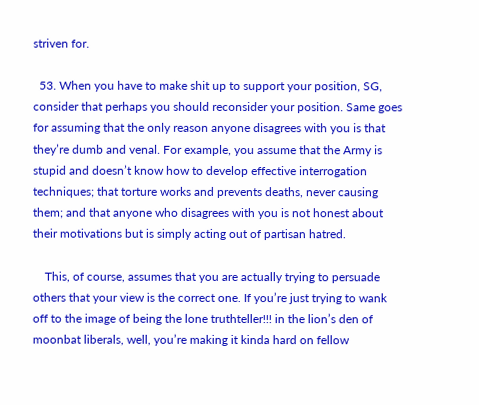striven for.

  53. When you have to make shit up to support your position, SG, consider that perhaps you should reconsider your position. Same goes for assuming that the only reason anyone disagrees with you is that they’re dumb and venal. For example, you assume that the Army is stupid and doesn’t know how to develop effective interrogation techniques; that torture works and prevents deaths, never causing them; and that anyone who disagrees with you is not honest about their motivations but is simply acting out of partisan hatred.

    This, of course, assumes that you are actually trying to persuade others that your view is the correct one. If you’re just trying to wank off to the image of being the lone truthteller!!! in the lion’s den of moonbat liberals, well, you’re making it kinda hard on fellow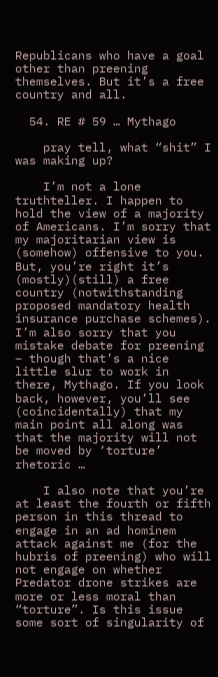Republicans who have a goal other than preening themselves. But it’s a free country and all.

  54. RE # 59 … Mythago

    pray tell, what “shit” I was making up?

    I’m not a lone truthteller. I happen to hold the view of a majority of Americans. I’m sorry that my majoritarian view is (somehow) offensive to you. But, you’re right it’s (mostly)(still) a free country (notwithstanding proposed mandatory health insurance purchase schemes). I’m also sorry that you mistake debate for preening – though that’s a nice little slur to work in there, Mythago. If you look back, however, you’ll see (coincidentally) that my main point all along was that the majority will not be moved by ‘torture’ rhetoric …

    I also note that you’re at least the fourth or fifth person in this thread to engage in an ad hominem attack against me (for the hubris of preening) who will not engage on whether Predator drone strikes are more or less moral than “torture”. Is this issue some sort of singularity of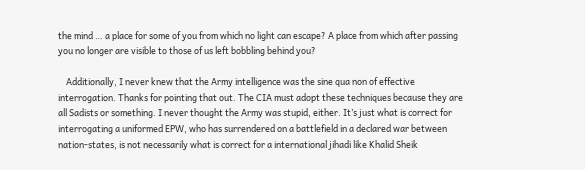the mind … a place for some of you from which no light can escape? A place from which after passing you no longer are visible to those of us left bobbling behind you?

    Additionally, I never knew that the Army intelligence was the sine qua non of effective interrogation. Thanks for pointing that out. The CIA must adopt these techniques because they are all Sadists or something. I never thought the Army was stupid, either. It’s just what is correct for interrogating a uniformed EPW, who has surrendered on a battlefield in a declared war between nation-states, is not necessarily what is correct for a international jihadi like Khalid Sheik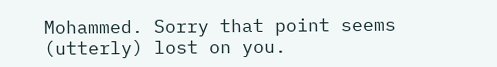Mohammed. Sorry that point seems (utterly) lost on you.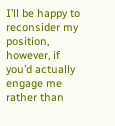I’ll be happy to reconsider my position, however, if you’d actually engage me rather than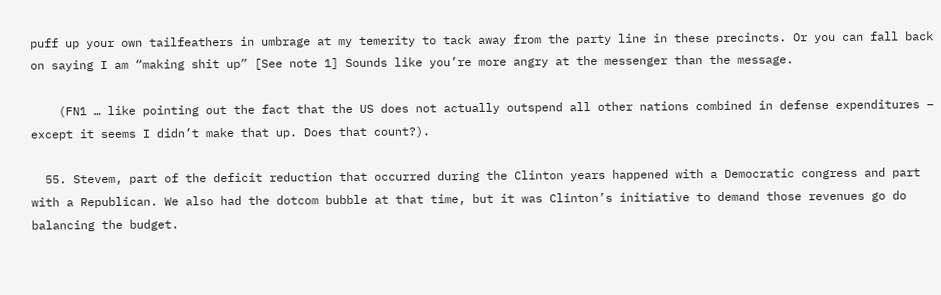puff up your own tailfeathers in umbrage at my temerity to tack away from the party line in these precincts. Or you can fall back on saying I am “making shit up” [See note 1] Sounds like you’re more angry at the messenger than the message.

    (FN1 … like pointing out the fact that the US does not actually outspend all other nations combined in defense expenditures – except it seems I didn’t make that up. Does that count?).

  55. Stevem, part of the deficit reduction that occurred during the Clinton years happened with a Democratic congress and part with a Republican. We also had the dotcom bubble at that time, but it was Clinton’s initiative to demand those revenues go do balancing the budget.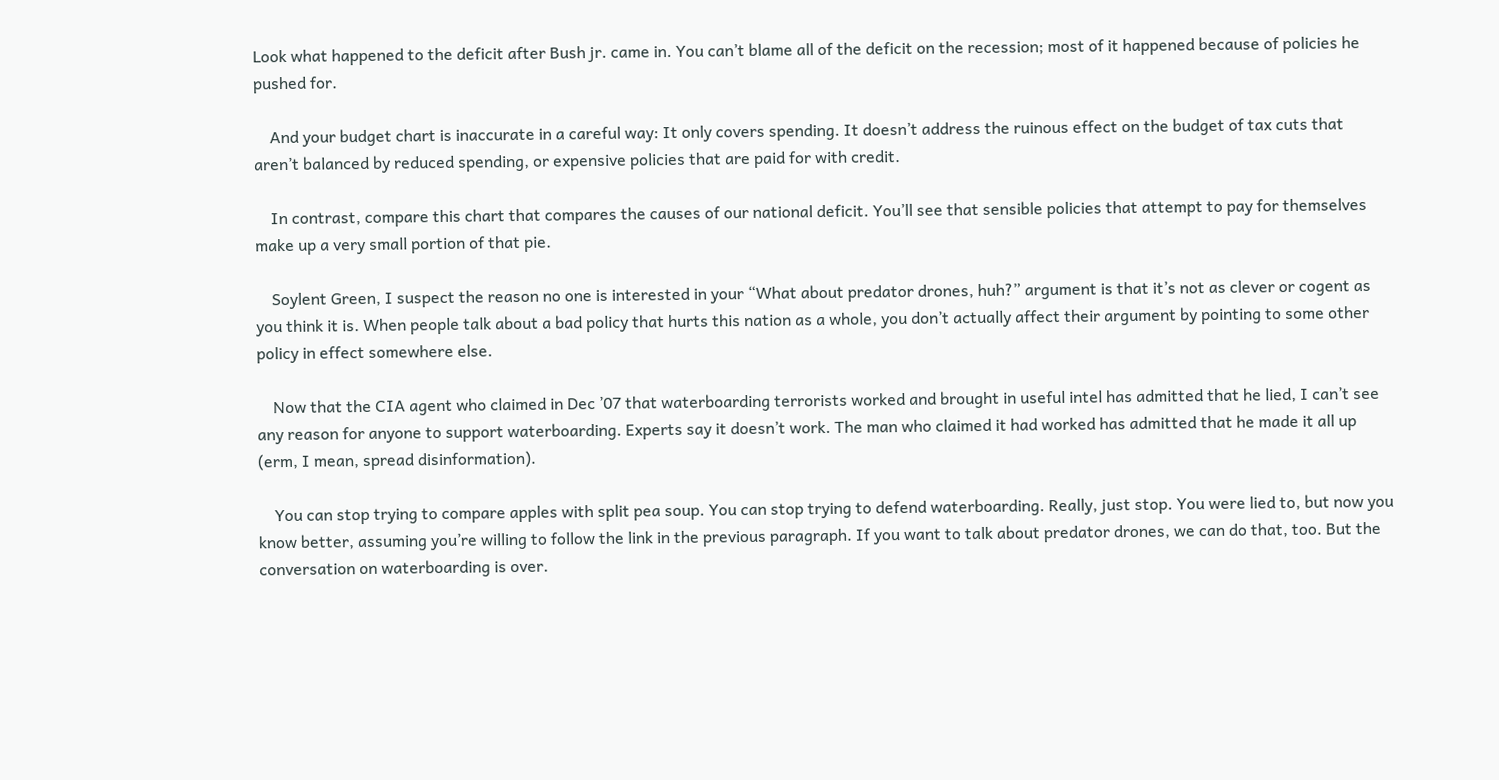Look what happened to the deficit after Bush jr. came in. You can’t blame all of the deficit on the recession; most of it happened because of policies he pushed for.

    And your budget chart is inaccurate in a careful way: It only covers spending. It doesn’t address the ruinous effect on the budget of tax cuts that aren’t balanced by reduced spending, or expensive policies that are paid for with credit.

    In contrast, compare this chart that compares the causes of our national deficit. You’ll see that sensible policies that attempt to pay for themselves make up a very small portion of that pie.

    Soylent Green, I suspect the reason no one is interested in your “What about predator drones, huh?” argument is that it’s not as clever or cogent as you think it is. When people talk about a bad policy that hurts this nation as a whole, you don’t actually affect their argument by pointing to some other policy in effect somewhere else.

    Now that the CIA agent who claimed in Dec ’07 that waterboarding terrorists worked and brought in useful intel has admitted that he lied, I can’t see any reason for anyone to support waterboarding. Experts say it doesn’t work. The man who claimed it had worked has admitted that he made it all up (erm, I mean, spread disinformation).

    You can stop trying to compare apples with split pea soup. You can stop trying to defend waterboarding. Really, just stop. You were lied to, but now you know better, assuming you’re willing to follow the link in the previous paragraph. If you want to talk about predator drones, we can do that, too. But the conversation on waterboarding is over.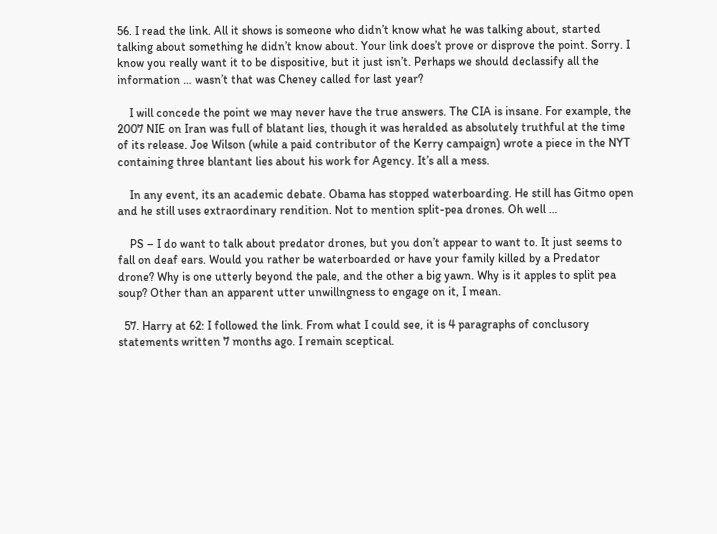56. I read the link. All it shows is someone who didn’t know what he was talking about, started talking about something he didn’t know about. Your link does’t prove or disprove the point. Sorry. I know you really want it to be dispositive, but it just isn’t. Perhaps we should declassify all the information … wasn’t that was Cheney called for last year?

    I will concede the point we may never have the true answers. The CIA is insane. For example, the 2007 NIE on Iran was full of blatant lies, though it was heralded as absolutely truthful at the time of its release. Joe Wilson (while a paid contributor of the Kerry campaign) wrote a piece in the NYT containing three blantant lies about his work for Agency. It’s all a mess.

    In any event, its an academic debate. Obama has stopped waterboarding. He still has Gitmo open and he still uses extraordinary rendition. Not to mention split-pea drones. Oh well …

    PS – I do want to talk about predator drones, but you don’t appear to want to. It just seems to fall on deaf ears. Would you rather be waterboarded or have your family killed by a Predator drone? Why is one utterly beyond the pale, and the other a big yawn. Why is it apples to split pea soup? Other than an apparent utter unwillngness to engage on it, I mean.

  57. Harry at 62: I followed the link. From what I could see, it is 4 paragraphs of conclusory statements written 7 months ago. I remain sceptical.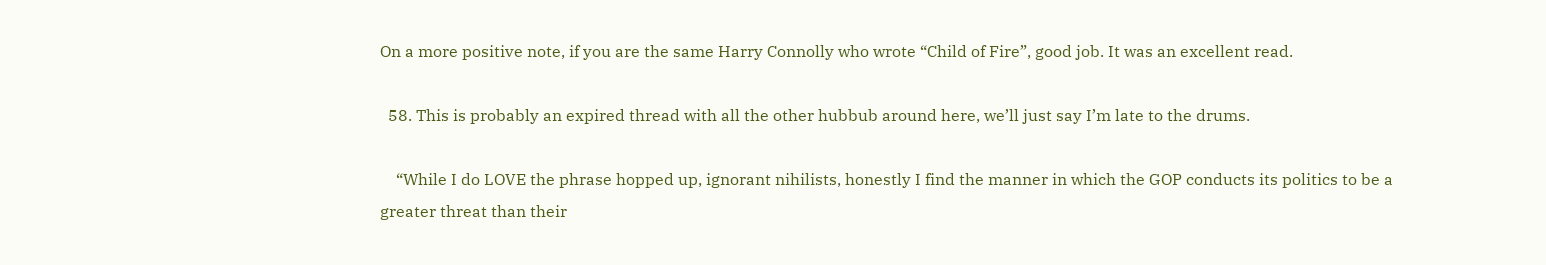On a more positive note, if you are the same Harry Connolly who wrote “Child of Fire”, good job. It was an excellent read.

  58. This is probably an expired thread with all the other hubbub around here, we’ll just say I’m late to the drums.

    “While I do LOVE the phrase hopped up, ignorant nihilists, honestly I find the manner in which the GOP conducts its politics to be a greater threat than their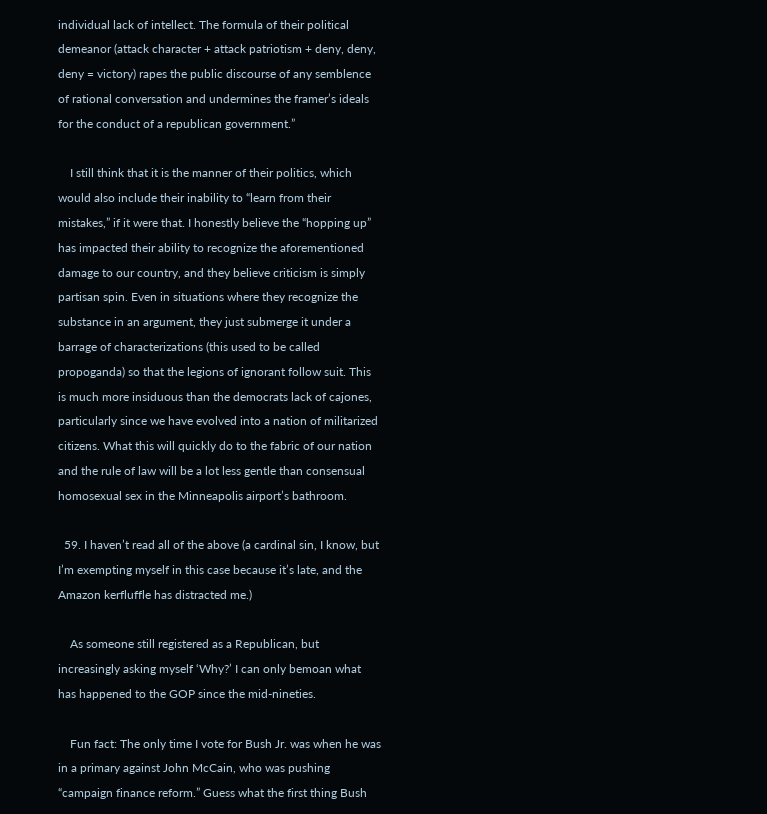individual lack of intellect. The formula of their political demeanor (attack character + attack patriotism + deny, deny, deny = victory) rapes the public discourse of any semblence of rational conversation and undermines the framer’s ideals for the conduct of a republican government.”

    I still think that it is the manner of their politics, which would also include their inability to “learn from their mistakes,” if it were that. I honestly believe the “hopping up” has impacted their ability to recognize the aforementioned damage to our country, and they believe criticism is simply partisan spin. Even in situations where they recognize the substance in an argument, they just submerge it under a barrage of characterizations (this used to be called propoganda) so that the legions of ignorant follow suit. This is much more insiduous than the democrats lack of cajones, particularly since we have evolved into a nation of militarized citizens. What this will quickly do to the fabric of our nation and the rule of law will be a lot less gentle than consensual homosexual sex in the Minneapolis airport’s bathroom.

  59. I haven’t read all of the above (a cardinal sin, I know, but I’m exempting myself in this case because it’s late, and the Amazon kerfluffle has distracted me.)

    As someone still registered as a Republican, but increasingly asking myself ‘Why?’ I can only bemoan what has happened to the GOP since the mid-nineties.

    Fun fact: The only time I vote for Bush Jr. was when he was in a primary against John McCain, who was pushing “campaign finance reform.” Guess what the first thing Bush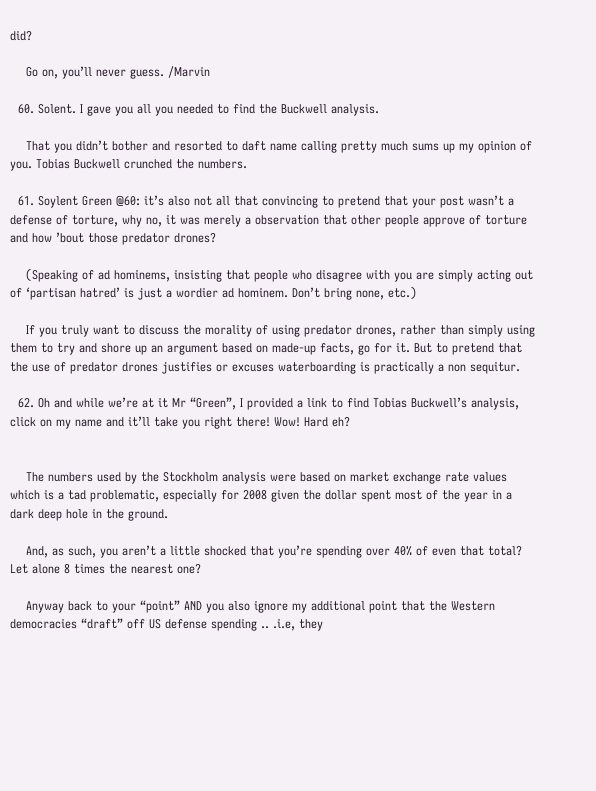did?

    Go on, you’ll never guess. /Marvin

  60. Solent. I gave you all you needed to find the Buckwell analysis.

    That you didn’t bother and resorted to daft name calling pretty much sums up my opinion of you. Tobias Buckwell crunched the numbers.

  61. Soylent Green @60: it’s also not all that convincing to pretend that your post wasn’t a defense of torture, why no, it was merely a observation that other people approve of torture and how ’bout those predator drones?

    (Speaking of ad hominems, insisting that people who disagree with you are simply acting out of ‘partisan hatred’ is just a wordier ad hominem. Don’t bring none, etc.)

    If you truly want to discuss the morality of using predator drones, rather than simply using them to try and shore up an argument based on made-up facts, go for it. But to pretend that the use of predator drones justifies or excuses waterboarding is practically a non sequitur.

  62. Oh and while we’re at it Mr “Green”, I provided a link to find Tobias Buckwell’s analysis, click on my name and it’ll take you right there! Wow! Hard eh?


    The numbers used by the Stockholm analysis were based on market exchange rate values which is a tad problematic, especially for 2008 given the dollar spent most of the year in a dark deep hole in the ground.

    And, as such, you aren’t a little shocked that you’re spending over 40% of even that total? Let alone 8 times the nearest one?

    Anyway back to your “point” AND you also ignore my additional point that the Western democracies “draft” off US defense spending .. .i.e, they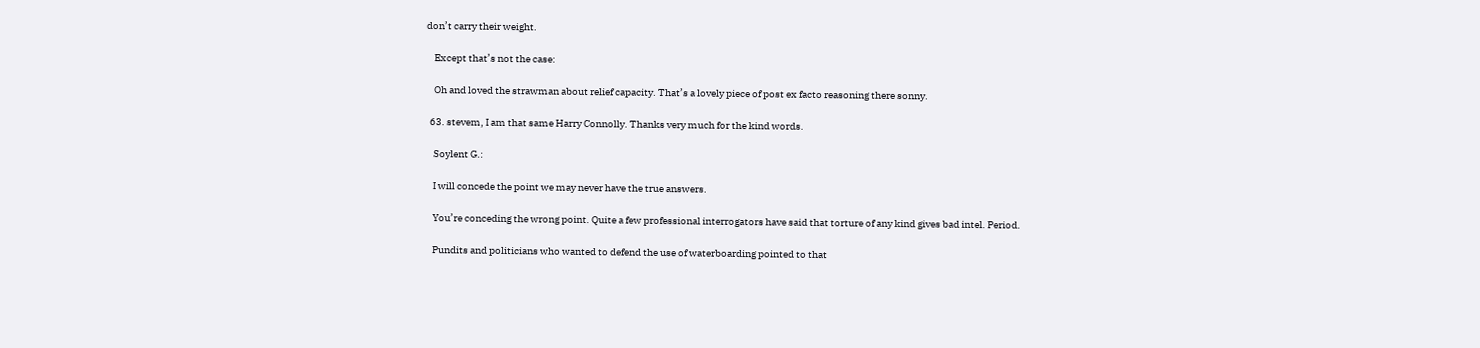don’t carry their weight.

    Except that’s not the case:

    Oh and loved the strawman about relief capacity. That’s a lovely piece of post ex facto reasoning there sonny.

  63. stevem, I am that same Harry Connolly. Thanks very much for the kind words.

    Soylent G.:

    I will concede the point we may never have the true answers.

    You’re conceding the wrong point. Quite a few professional interrogators have said that torture of any kind gives bad intel. Period.

    Pundits and politicians who wanted to defend the use of waterboarding pointed to that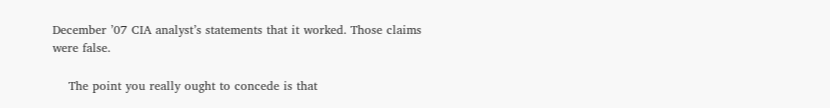December ’07 CIA analyst’s statements that it worked. Those claims were false.

    The point you really ought to concede is that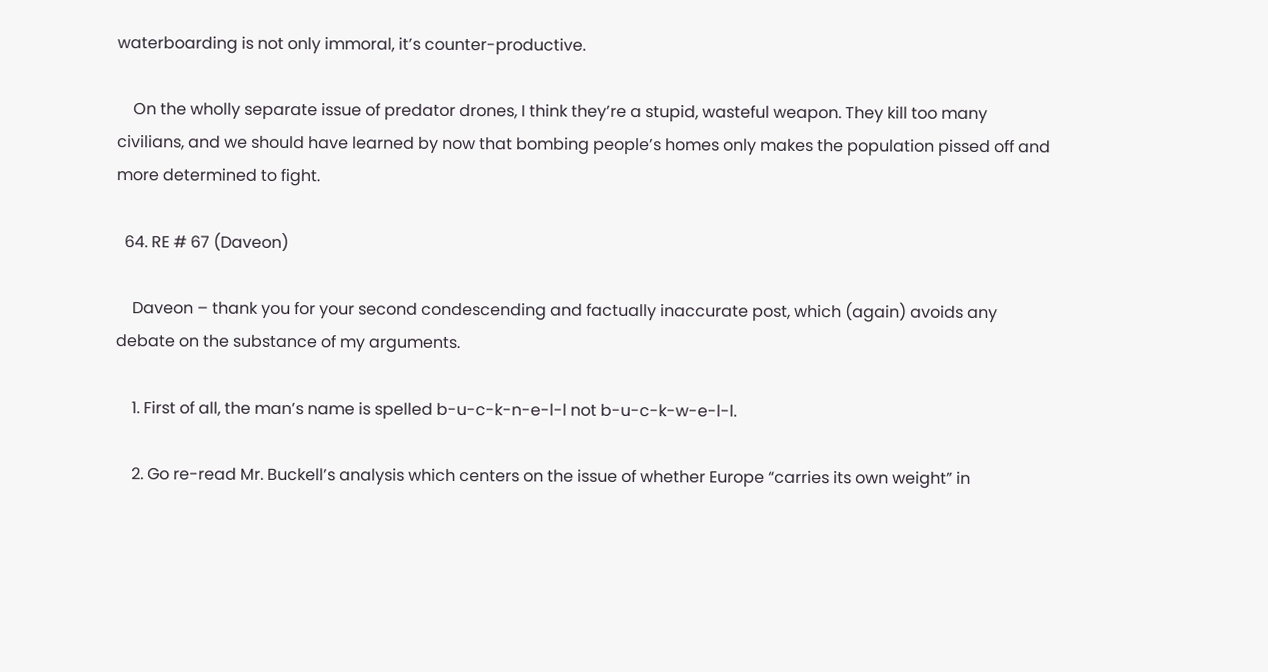waterboarding is not only immoral, it’s counter-productive.

    On the wholly separate issue of predator drones, I think they’re a stupid, wasteful weapon. They kill too many civilians, and we should have learned by now that bombing people’s homes only makes the population pissed off and more determined to fight.

  64. RE # 67 (Daveon)

    Daveon – thank you for your second condescending and factually inaccurate post, which (again) avoids any debate on the substance of my arguments.

    1. First of all, the man’s name is spelled b-u-c-k-n-e-l-l not b-u-c-k-w-e-l-l.

    2. Go re-read Mr. Buckell’s analysis which centers on the issue of whether Europe “carries its own weight” in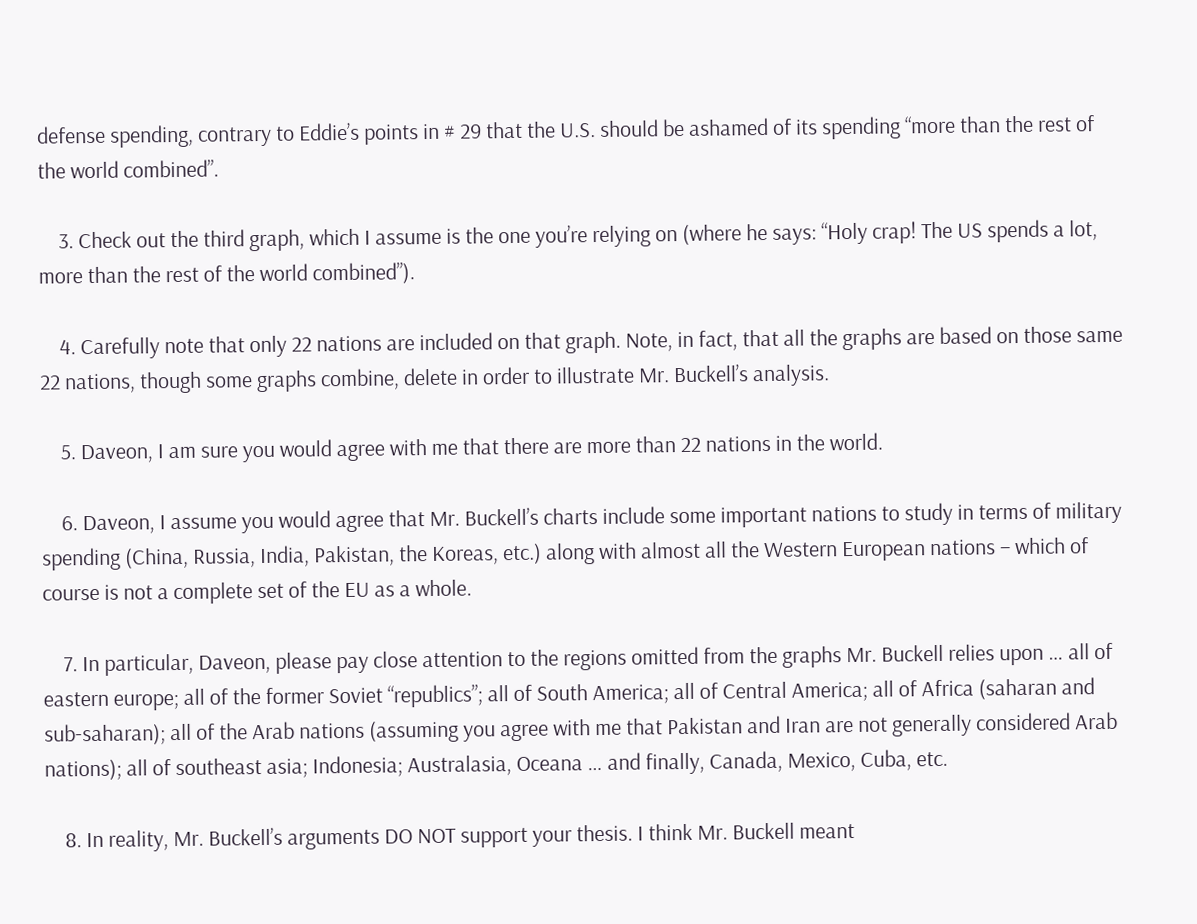defense spending, contrary to Eddie’s points in # 29 that the U.S. should be ashamed of its spending “more than the rest of the world combined”.

    3. Check out the third graph, which I assume is the one you’re relying on (where he says: “Holy crap! The US spends a lot, more than the rest of the world combined”).

    4. Carefully note that only 22 nations are included on that graph. Note, in fact, that all the graphs are based on those same 22 nations, though some graphs combine, delete in order to illustrate Mr. Buckell’s analysis.

    5. Daveon, I am sure you would agree with me that there are more than 22 nations in the world.

    6. Daveon, I assume you would agree that Mr. Buckell’s charts include some important nations to study in terms of military spending (China, Russia, India, Pakistan, the Koreas, etc.) along with almost all the Western European nations – which of course is not a complete set of the EU as a whole.

    7. In particular, Daveon, please pay close attention to the regions omitted from the graphs Mr. Buckell relies upon … all of eastern europe; all of the former Soviet “republics”; all of South America; all of Central America; all of Africa (saharan and sub-saharan); all of the Arab nations (assuming you agree with me that Pakistan and Iran are not generally considered Arab nations); all of southeast asia; Indonesia; Australasia, Oceana … and finally, Canada, Mexico, Cuba, etc.

    8. In reality, Mr. Buckell’s arguments DO NOT support your thesis. I think Mr. Buckell meant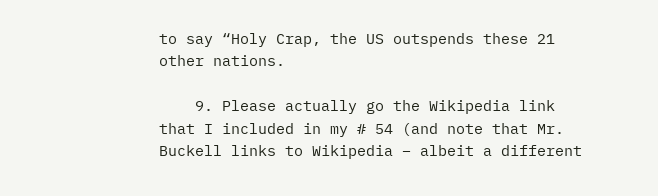to say “Holy Crap, the US outspends these 21 other nations.

    9. Please actually go the Wikipedia link that I included in my # 54 (and note that Mr. Buckell links to Wikipedia – albeit a different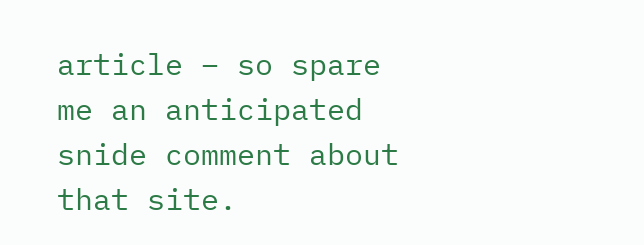article – so spare me an anticipated snide comment about that site.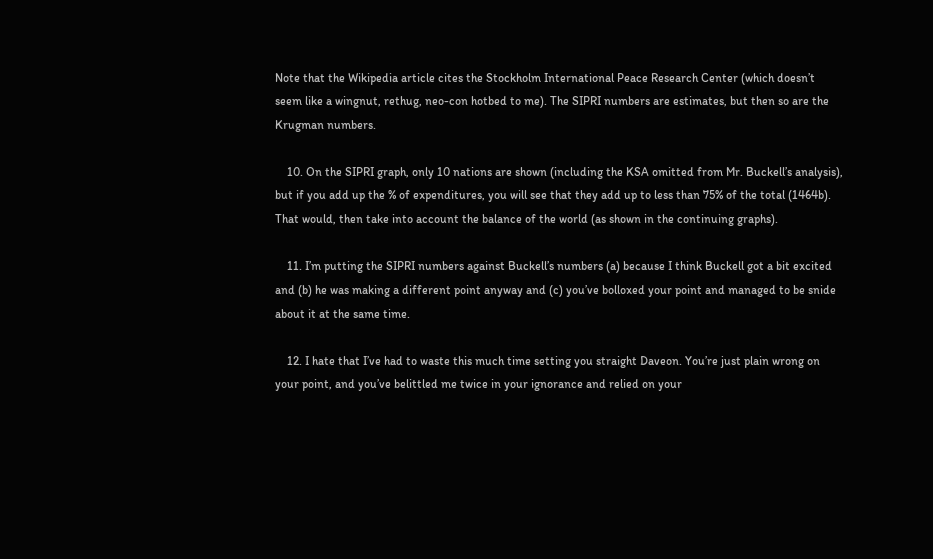Note that the Wikipedia article cites the Stockholm International Peace Research Center (which doesn’t seem like a wingnut, rethug, neo-con hotbed to me). The SIPRI numbers are estimates, but then so are the Krugman numbers.

    10. On the SIPRI graph, only 10 nations are shown (including the KSA omitted from Mr. Buckell’s analysis), but if you add up the % of expenditures, you will see that they add up to less than 75% of the total (1464b). That would, then take into account the balance of the world (as shown in the continuing graphs).

    11. I’m putting the SIPRI numbers against Buckell’s numbers (a) because I think Buckell got a bit excited and (b) he was making a different point anyway and (c) you’ve bolloxed your point and managed to be snide about it at the same time.

    12. I hate that I’ve had to waste this much time setting you straight Daveon. You’re just plain wrong on your point, and you’ve belittled me twice in your ignorance and relied on your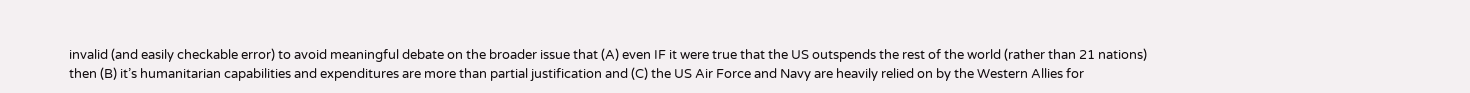invalid (and easily checkable error) to avoid meaningful debate on the broader issue that (A) even IF it were true that the US outspends the rest of the world (rather than 21 nations) then (B) it’s humanitarian capabilities and expenditures are more than partial justification and (C) the US Air Force and Navy are heavily relied on by the Western Allies for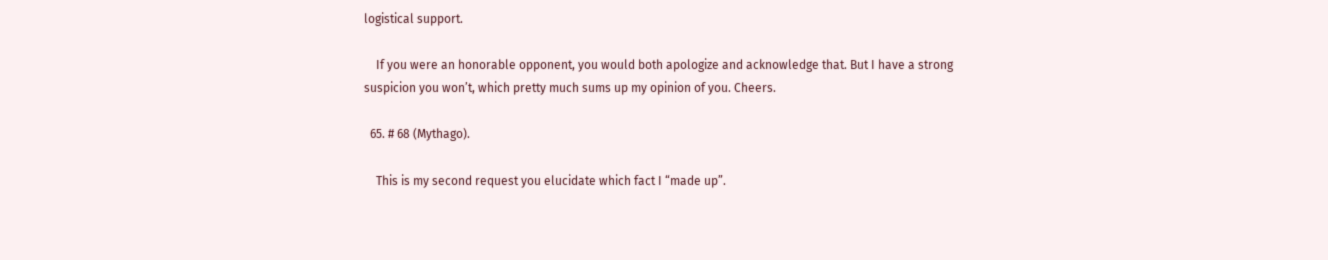logistical support.

    If you were an honorable opponent, you would both apologize and acknowledge that. But I have a strong suspicion you won’t, which pretty much sums up my opinion of you. Cheers.

  65. # 68 (Mythago).

    This is my second request you elucidate which fact I “made up”.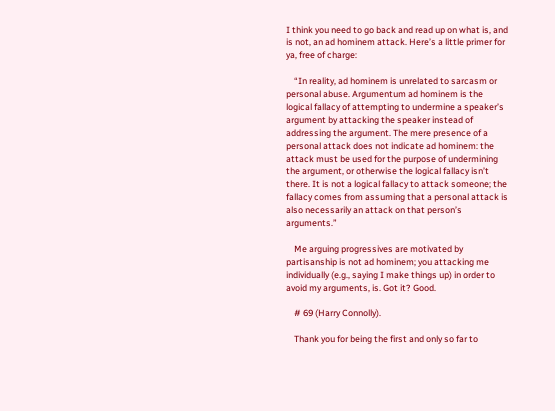I think you need to go back and read up on what is, and is not, an ad hominem attack. Here’s a little primer for ya, free of charge:

    “In reality, ad hominem is unrelated to sarcasm or personal abuse. Argumentum ad hominem is the logical fallacy of attempting to undermine a speaker’s argument by attacking the speaker instead of addressing the argument. The mere presence of a personal attack does not indicate ad hominem: the attack must be used for the purpose of undermining the argument, or otherwise the logical fallacy isn’t there. It is not a logical fallacy to attack someone; the fallacy comes from assuming that a personal attack is also necessarily an attack on that person’s arguments.”

    Me arguing progressives are motivated by partisanship is not ad hominem; you attacking me individually (e.g., saying I make things up) in order to avoid my arguments, is. Got it? Good.

    # 69 (Harry Connolly).

    Thank you for being the first and only so far to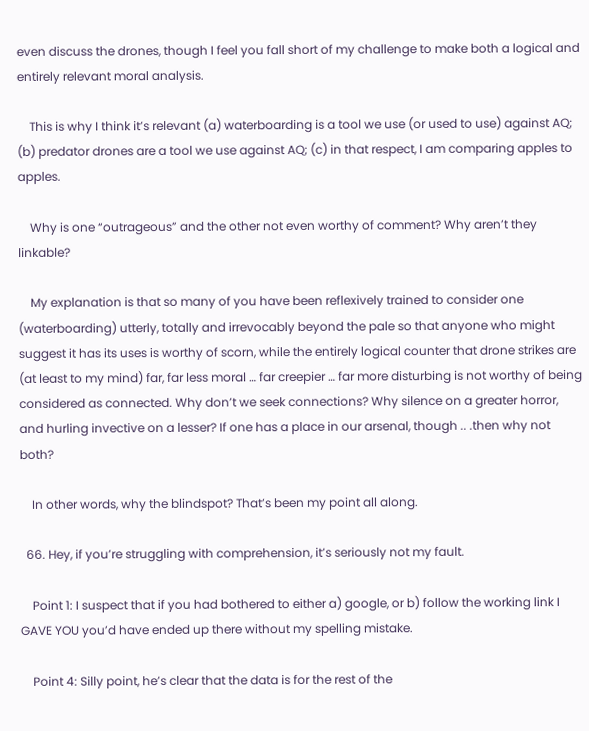even discuss the drones, though I feel you fall short of my challenge to make both a logical and entirely relevant moral analysis.

    This is why I think it’s relevant (a) waterboarding is a tool we use (or used to use) against AQ; (b) predator drones are a tool we use against AQ; (c) in that respect, I am comparing apples to apples.

    Why is one “outrageous” and the other not even worthy of comment? Why aren’t they linkable?

    My explanation is that so many of you have been reflexively trained to consider one (waterboarding) utterly, totally and irrevocably beyond the pale so that anyone who might suggest it has its uses is worthy of scorn, while the entirely logical counter that drone strikes are (at least to my mind) far, far less moral … far creepier … far more disturbing is not worthy of being considered as connected. Why don’t we seek connections? Why silence on a greater horror, and hurling invective on a lesser? If one has a place in our arsenal, though .. .then why not both?

    In other words, why the blindspot? That’s been my point all along.

  66. Hey, if you’re struggling with comprehension, it’s seriously not my fault.

    Point 1: I suspect that if you had bothered to either a) google, or b) follow the working link I GAVE YOU you’d have ended up there without my spelling mistake.

    Point 4: Silly point, he’s clear that the data is for the rest of the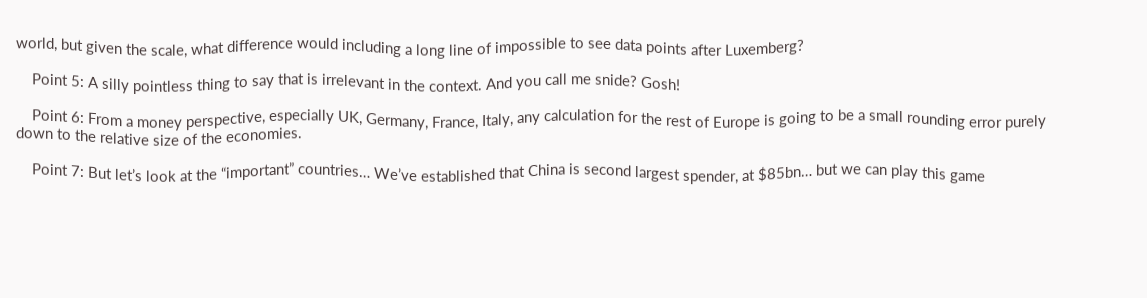world, but given the scale, what difference would including a long line of impossible to see data points after Luxemberg?

    Point 5: A silly pointless thing to say that is irrelevant in the context. And you call me snide? Gosh!

    Point 6: From a money perspective, especially UK, Germany, France, Italy, any calculation for the rest of Europe is going to be a small rounding error purely down to the relative size of the economies.

    Point 7: But let’s look at the “important” countries… We’ve established that China is second largest spender, at $85bn… but we can play this game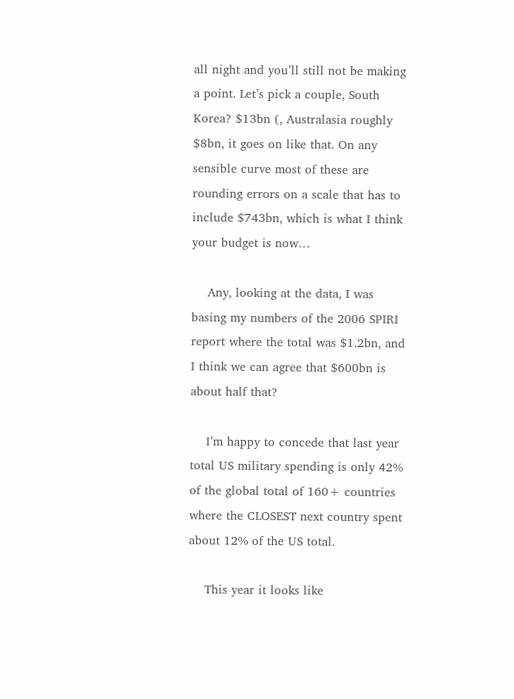all night and you’ll still not be making a point. Let’s pick a couple, South Korea? $13bn (, Australasia roughly $8bn, it goes on like that. On any sensible curve most of these are rounding errors on a scale that has to include $743bn, which is what I think your budget is now…

    Any, looking at the data, I was basing my numbers of the 2006 SPIRI report where the total was $1.2bn, and I think we can agree that $600bn is about half that?

    I’m happy to concede that last year total US military spending is only 42% of the global total of 160+ countries where the CLOSEST next country spent about 12% of the US total.

    This year it looks like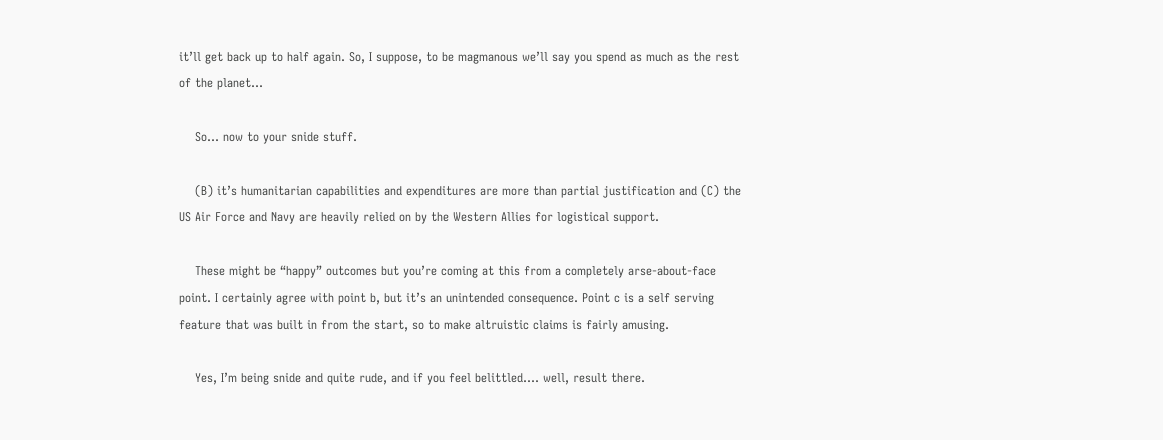it’ll get back up to half again. So, I suppose, to be magmanous we’ll say you spend as much as the rest of the planet…

    So… now to your snide stuff.

    (B) it’s humanitarian capabilities and expenditures are more than partial justification and (C) the US Air Force and Navy are heavily relied on by the Western Allies for logistical support.

    These might be “happy” outcomes but you’re coming at this from a completely arse-about-face point. I certainly agree with point b, but it’s an unintended consequence. Point c is a self serving feature that was built in from the start, so to make altruistic claims is fairly amusing.

    Yes, I’m being snide and quite rude, and if you feel belittled…. well, result there.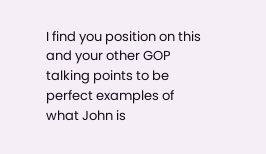I find you position on this and your other GOP talking points to be perfect examples of what John is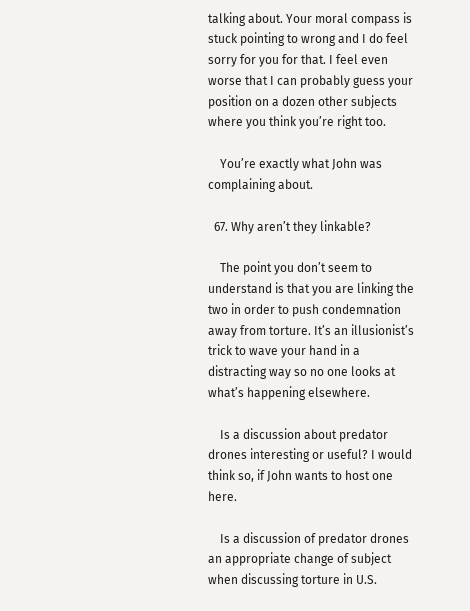talking about. Your moral compass is stuck pointing to wrong and I do feel sorry for you for that. I feel even worse that I can probably guess your position on a dozen other subjects where you think you’re right too.

    You’re exactly what John was complaining about.

  67. Why aren’t they linkable?

    The point you don’t seem to understand is that you are linking the two in order to push condemnation away from torture. It’s an illusionist’s trick to wave your hand in a distracting way so no one looks at what’s happening elsewhere.

    Is a discussion about predator drones interesting or useful? I would think so, if John wants to host one here.

    Is a discussion of predator drones an appropriate change of subject when discussing torture in U.S.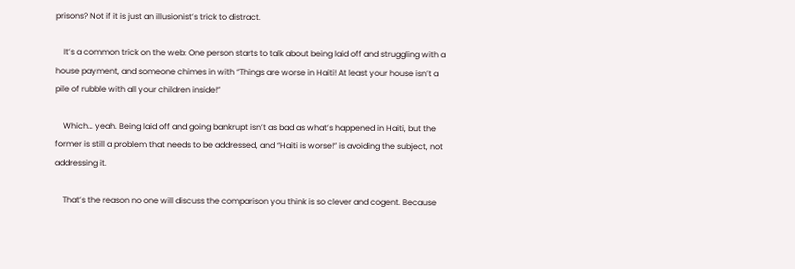prisons? Not if it is just an illusionist’s trick to distract.

    It’s a common trick on the web: One person starts to talk about being laid off and struggling with a house payment, and someone chimes in with “Things are worse in Haiti! At least your house isn’t a pile of rubble with all your children inside!”

    Which… yeah. Being laid off and going bankrupt isn’t as bad as what’s happened in Haiti, but the former is still a problem that needs to be addressed, and “Haiti is worse!” is avoiding the subject, not addressing it.

    That’s the reason no one will discuss the comparison you think is so clever and cogent. Because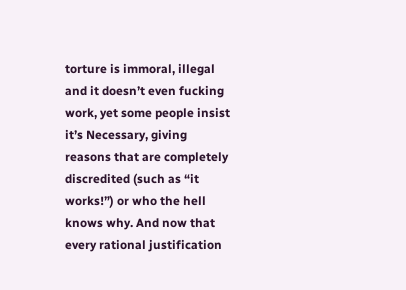torture is immoral, illegal and it doesn’t even fucking work, yet some people insist it’s Necessary, giving reasons that are completely discredited (such as “it works!”) or who the hell knows why. And now that every rational justification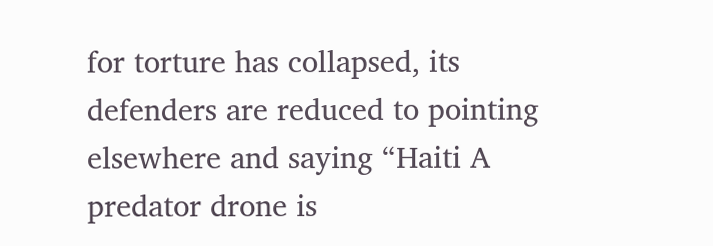for torture has collapsed, its defenders are reduced to pointing elsewhere and saying “Haiti A predator drone is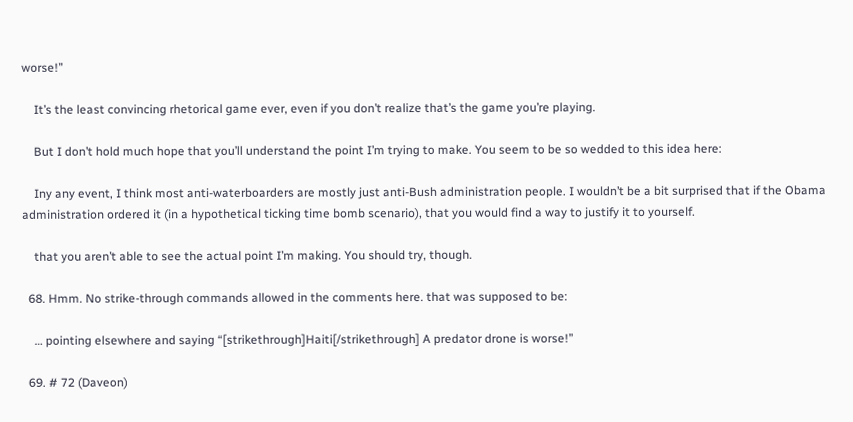worse!”

    It’s the least convincing rhetorical game ever, even if you don’t realize that’s the game you’re playing.

    But I don’t hold much hope that you’ll understand the point I’m trying to make. You seem to be so wedded to this idea here:

    Iny any event, I think most anti-waterboarders are mostly just anti-Bush administration people. I wouldn’t be a bit surprised that if the Obama administration ordered it (in a hypothetical ticking time bomb scenario), that you would find a way to justify it to yourself.

    that you aren’t able to see the actual point I’m making. You should try, though.

  68. Hmm. No strike-through commands allowed in the comments here. that was supposed to be:

    … pointing elsewhere and saying “[strikethrough]Haiti[/strikethrough] A predator drone is worse!”

  69. # 72 (Daveon)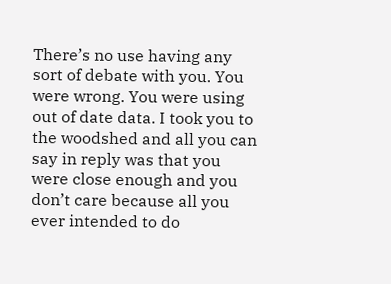There’s no use having any sort of debate with you. You were wrong. You were using out of date data. I took you to the woodshed and all you can say in reply was that you were close enough and you don’t care because all you ever intended to do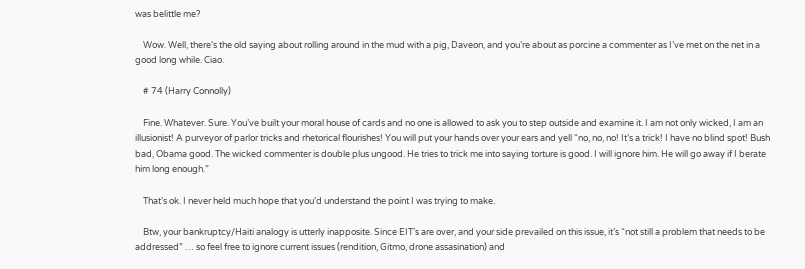was belittle me?

    Wow. Well, there’s the old saying about rolling around in the mud with a pig, Daveon, and you’re about as porcine a commenter as I’ve met on the net in a good long while. Ciao.

    # 74 (Harry Connolly)

    Fine. Whatever. Sure. You’ve built your moral house of cards and no one is allowed to ask you to step outside and examine it. I am not only wicked, I am an illusionist! A purveyor of parlor tricks and rhetorical flourishes! You will put your hands over your ears and yell “no, no, no! It’s a trick! I have no blind spot! Bush bad, Obama good. The wicked commenter is double plus ungood. He tries to trick me into saying torture is good. I will ignore him. He will go away if I berate him long enough.”

    That’s ok. I never held much hope that you’d understand the point I was trying to make.

    Btw, your bankruptcy/Haiti analogy is utterly inapposite. Since EIT’s are over, and your side prevailed on this issue, it’s “not still a problem that needs to be addressed” … so feel free to ignore current issues (rendition, Gitmo, drone assasination) and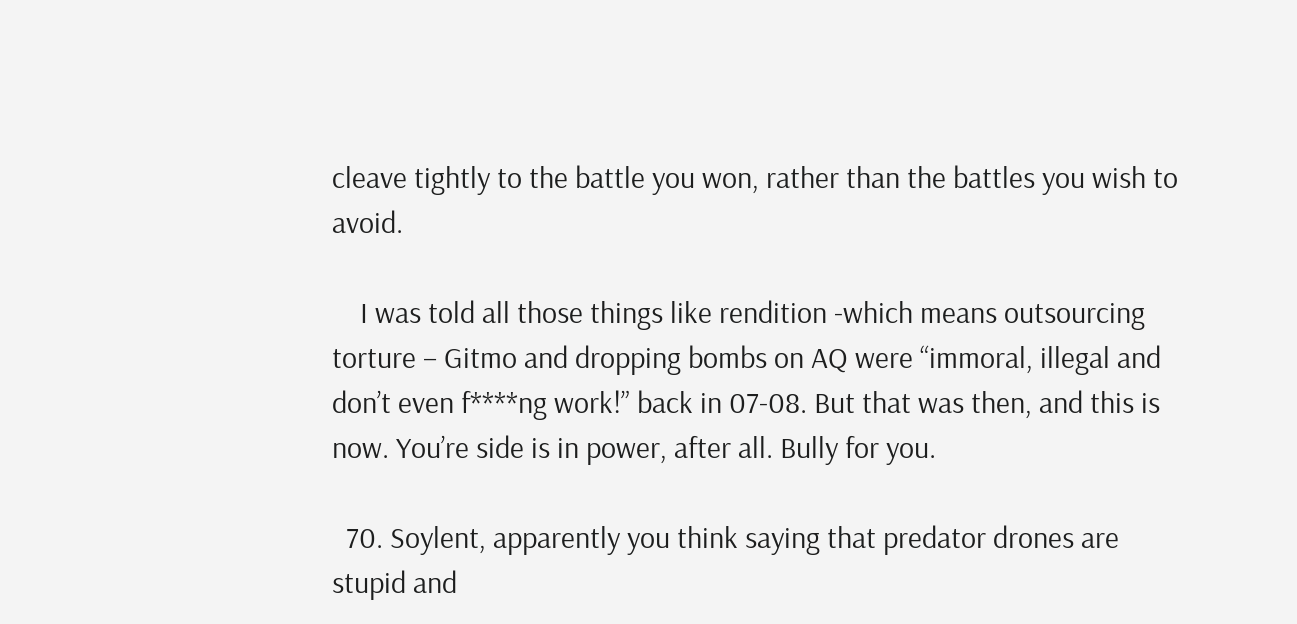cleave tightly to the battle you won, rather than the battles you wish to avoid.

    I was told all those things like rendition -which means outsourcing torture – Gitmo and dropping bombs on AQ were “immoral, illegal and don’t even f****ng work!” back in 07-08. But that was then, and this is now. You’re side is in power, after all. Bully for you.

  70. Soylent, apparently you think saying that predator drones are stupid and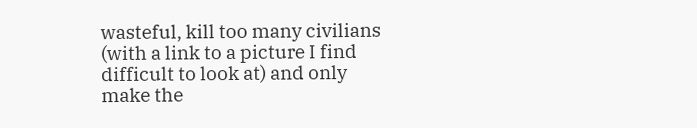wasteful, kill too many civilians (with a link to a picture I find difficult to look at) and only make the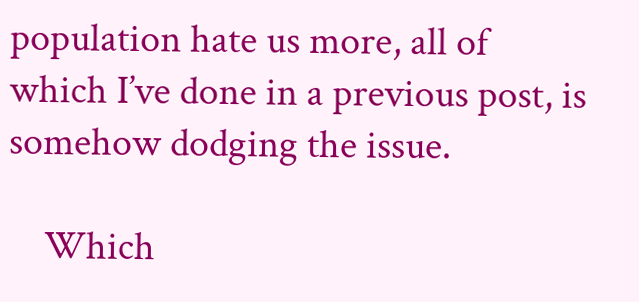population hate us more, all of which I’ve done in a previous post, is somehow dodging the issue.

    Which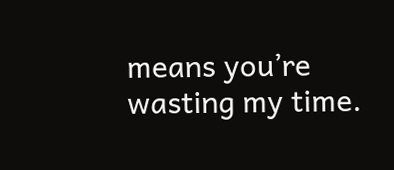means you’re wasting my time.